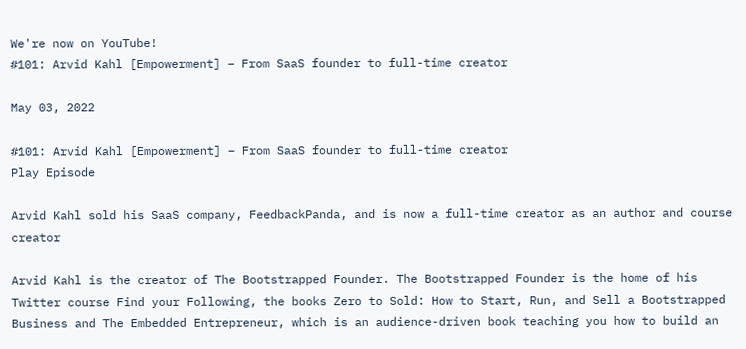We're now on YouTube!
#101: Arvid Kahl [Empowerment] – From SaaS founder to full-time creator

May 03, 2022

#101: Arvid Kahl [Empowerment] – From SaaS founder to full-time creator
Play Episode

Arvid Kahl sold his SaaS company, FeedbackPanda, and is now a full-time creator as an author and course creator

Arvid Kahl is the creator of The Bootstrapped Founder. The Bootstrapped Founder is the home of his Twitter course Find your Following, the books Zero to Sold: How to Start, Run, and Sell a Bootstrapped Business and The Embedded Entrepreneur, which is an audience-driven book teaching you how to build an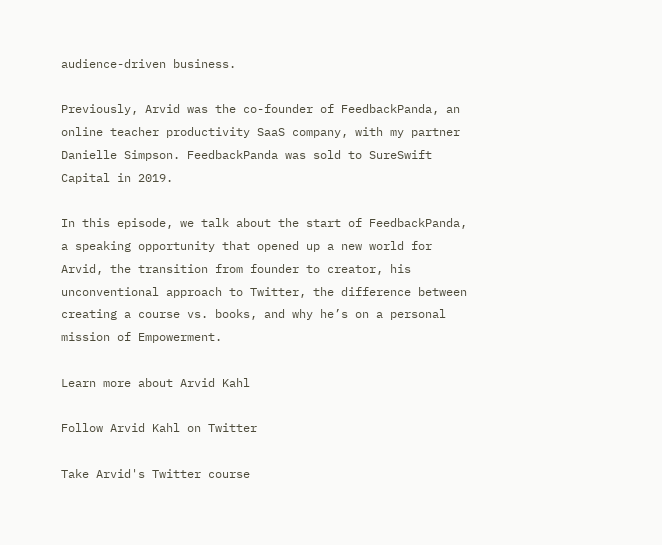audience-driven business.

Previously, Arvid was the co-founder of FeedbackPanda, an online teacher productivity SaaS company, with my partner Danielle Simpson. FeedbackPanda was sold to SureSwift Capital in 2019.

In this episode, we talk about the start of FeedbackPanda, a speaking opportunity that opened up a new world for Arvid, the transition from founder to creator, his unconventional approach to Twitter, the difference between creating a course vs. books, and why he’s on a personal mission of Empowerment.

Learn more about Arvid Kahl

Follow Arvid Kahl on Twitter

Take Arvid's Twitter course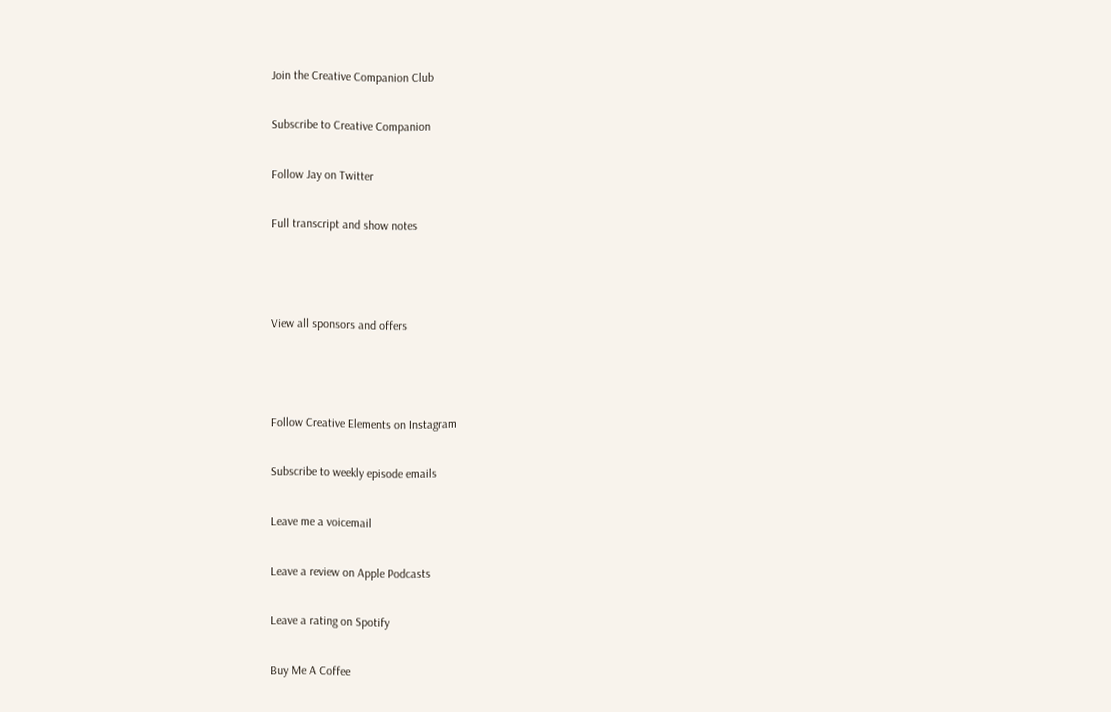Join the Creative Companion Club

Subscribe to Creative Companion

Follow Jay on Twitter

Full transcript and show notes



View all sponsors and offers



Follow Creative Elements on Instagram

Subscribe to weekly episode emails

Leave me a voicemail

Leave a review on Apple Podcasts

Leave a rating on Spotify

Buy Me A Coffee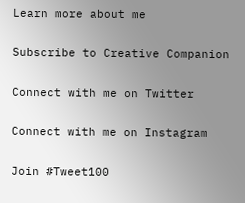Learn more about me

Subscribe to Creative Companion

Connect with me on Twitter

Connect with me on Instagram

Join #Tweet100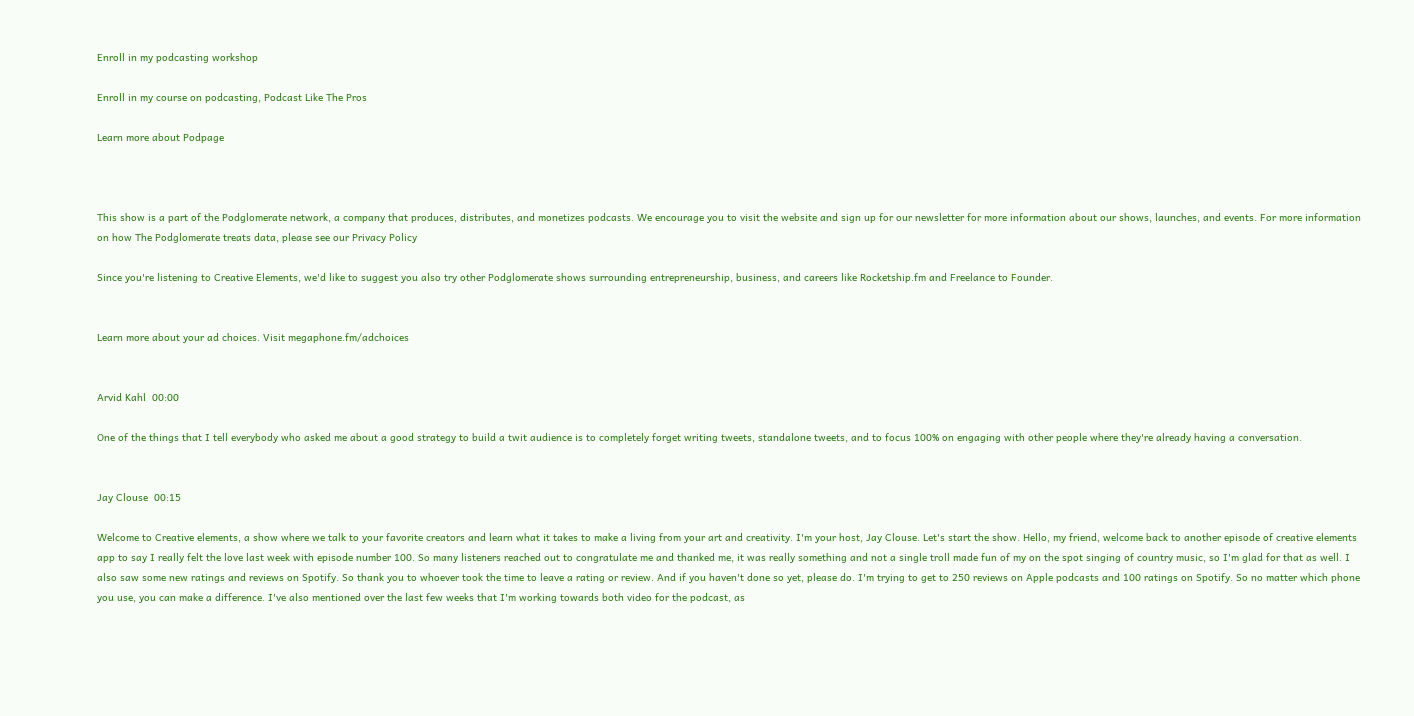Enroll in my podcasting workshop

Enroll in my course on podcasting, Podcast Like The Pros

Learn more about Podpage



This show is a part of the Podglomerate network, a company that produces, distributes, and monetizes podcasts. We encourage you to visit the website and sign up for our newsletter for more information about our shows, launches, and events. For more information on how The Podglomerate treats data, please see our Privacy Policy

Since you're listening to Creative Elements, we'd like to suggest you also try other Podglomerate shows surrounding entrepreneurship, business, and careers like Rocketship.fm and Freelance to Founder.


Learn more about your ad choices. Visit megaphone.fm/adchoices


Arvid Kahl  00:00

One of the things that I tell everybody who asked me about a good strategy to build a twit audience is to completely forget writing tweets, standalone tweets, and to focus 100% on engaging with other people where they're already having a conversation.


Jay Clouse  00:15

Welcome to Creative elements, a show where we talk to your favorite creators and learn what it takes to make a living from your art and creativity. I'm your host, Jay Clouse. Let's start the show. Hello, my friend, welcome back to another episode of creative elements app to say I really felt the love last week with episode number 100. So many listeners reached out to congratulate me and thanked me, it was really something and not a single troll made fun of my on the spot singing of country music, so I'm glad for that as well. I also saw some new ratings and reviews on Spotify. So thank you to whoever took the time to leave a rating or review. And if you haven't done so yet, please do. I'm trying to get to 250 reviews on Apple podcasts and 100 ratings on Spotify. So no matter which phone you use, you can make a difference. I've also mentioned over the last few weeks that I'm working towards both video for the podcast, as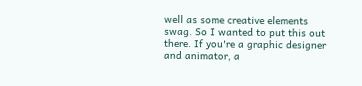well as some creative elements swag. So I wanted to put this out there. If you're a graphic designer and animator, a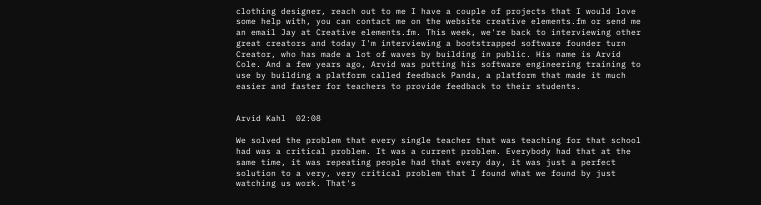clothing designer, reach out to me I have a couple of projects that I would love some help with, you can contact me on the website creative elements.fm or send me an email Jay at Creative elements.fm. This week, we're back to interviewing other great creators and today I'm interviewing a bootstrapped software founder turn Creator, who has made a lot of waves by building in public. His name is Arvid Cole. And a few years ago, Arvid was putting his software engineering training to use by building a platform called feedback Panda, a platform that made it much easier and faster for teachers to provide feedback to their students.


Arvid Kahl  02:08

We solved the problem that every single teacher that was teaching for that school had was a critical problem. It was a current problem. Everybody had that at the same time, it was repeating people had that every day, it was just a perfect solution to a very, very critical problem that I found what we found by just watching us work. That's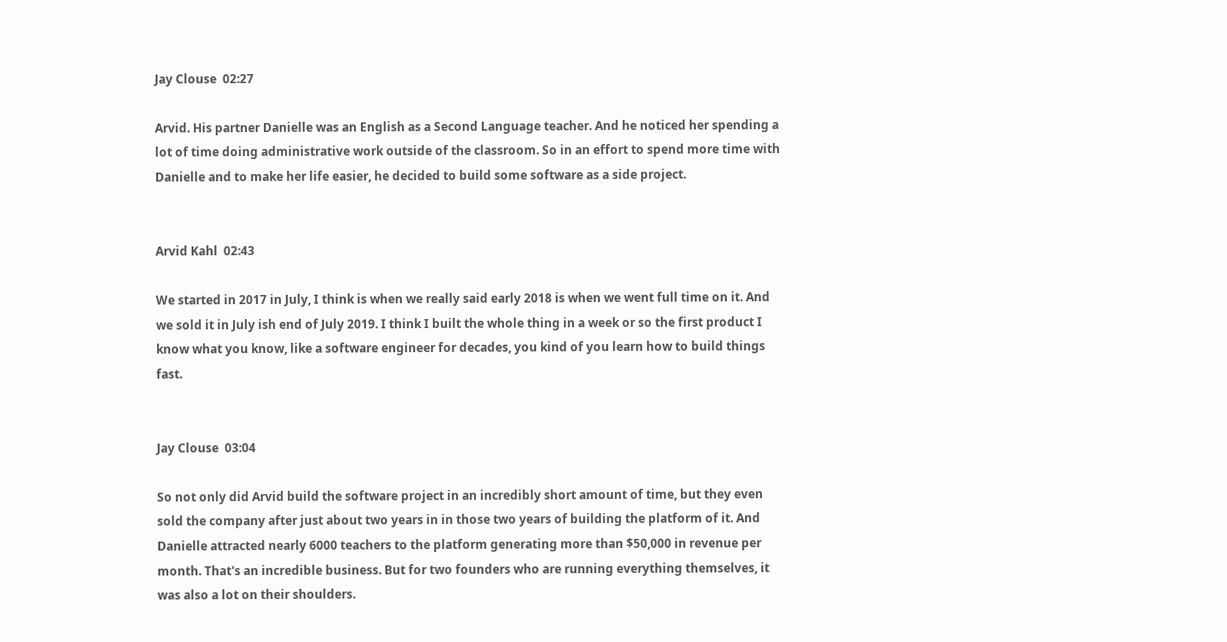Jay Clouse  02:27

Arvid. His partner Danielle was an English as a Second Language teacher. And he noticed her spending a lot of time doing administrative work outside of the classroom. So in an effort to spend more time with Danielle and to make her life easier, he decided to build some software as a side project.


Arvid Kahl  02:43

We started in 2017 in July, I think is when we really said early 2018 is when we went full time on it. And we sold it in July ish end of July 2019. I think I built the whole thing in a week or so the first product I know what you know, like a software engineer for decades, you kind of you learn how to build things fast.


Jay Clouse  03:04

So not only did Arvid build the software project in an incredibly short amount of time, but they even sold the company after just about two years in in those two years of building the platform of it. And Danielle attracted nearly 6000 teachers to the platform generating more than $50,000 in revenue per month. That's an incredible business. But for two founders who are running everything themselves, it was also a lot on their shoulders.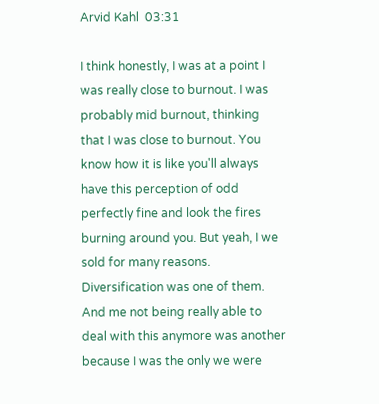Arvid Kahl  03:31

I think honestly, I was at a point I was really close to burnout. I was probably mid burnout, thinking that I was close to burnout. You know how it is like you'll always have this perception of odd perfectly fine and look the fires burning around you. But yeah, I we sold for many reasons. Diversification was one of them. And me not being really able to deal with this anymore was another because I was the only we were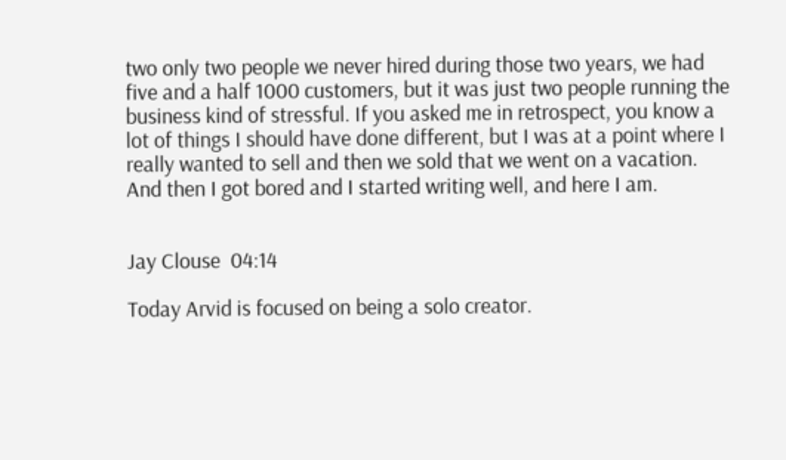two only two people we never hired during those two years, we had five and a half 1000 customers, but it was just two people running the business kind of stressful. If you asked me in retrospect, you know a lot of things I should have done different, but I was at a point where I really wanted to sell and then we sold that we went on a vacation. And then I got bored and I started writing well, and here I am.


Jay Clouse  04:14

Today Arvid is focused on being a solo creator.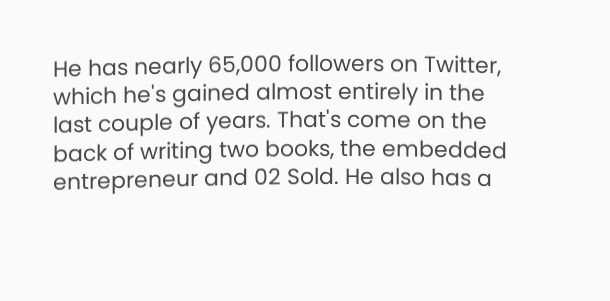He has nearly 65,000 followers on Twitter, which he's gained almost entirely in the last couple of years. That's come on the back of writing two books, the embedded entrepreneur and 02 Sold. He also has a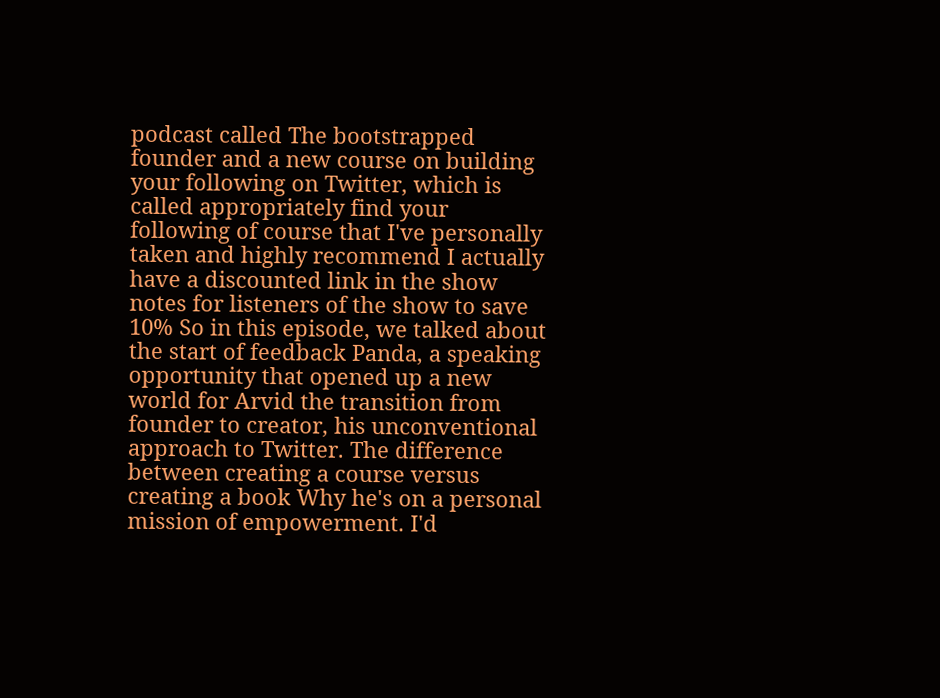podcast called The bootstrapped founder and a new course on building your following on Twitter, which is called appropriately find your following of course that I've personally taken and highly recommend I actually have a discounted link in the show notes for listeners of the show to save 10% So in this episode, we talked about the start of feedback Panda, a speaking opportunity that opened up a new world for Arvid the transition from founder to creator, his unconventional approach to Twitter. The difference between creating a course versus creating a book Why he's on a personal mission of empowerment. I'd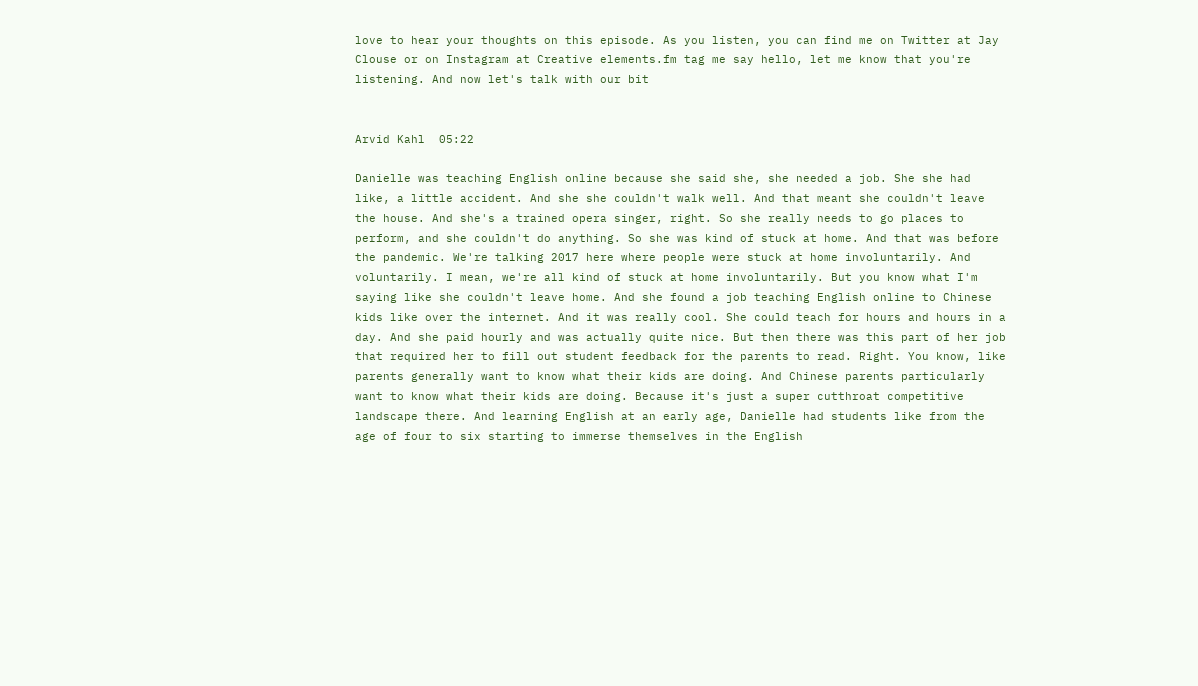love to hear your thoughts on this episode. As you listen, you can find me on Twitter at Jay Clouse or on Instagram at Creative elements.fm tag me say hello, let me know that you're listening. And now let's talk with our bit


Arvid Kahl  05:22

Danielle was teaching English online because she said she, she needed a job. She she had like, a little accident. And she she couldn't walk well. And that meant she couldn't leave the house. And she's a trained opera singer, right. So she really needs to go places to perform, and she couldn't do anything. So she was kind of stuck at home. And that was before the pandemic. We're talking 2017 here where people were stuck at home involuntarily. And voluntarily. I mean, we're all kind of stuck at home involuntarily. But you know what I'm saying like she couldn't leave home. And she found a job teaching English online to Chinese kids like over the internet. And it was really cool. She could teach for hours and hours in a day. And she paid hourly and was actually quite nice. But then there was this part of her job that required her to fill out student feedback for the parents to read. Right. You know, like parents generally want to know what their kids are doing. And Chinese parents particularly want to know what their kids are doing. Because it's just a super cutthroat competitive landscape there. And learning English at an early age, Danielle had students like from the age of four to six starting to immerse themselves in the English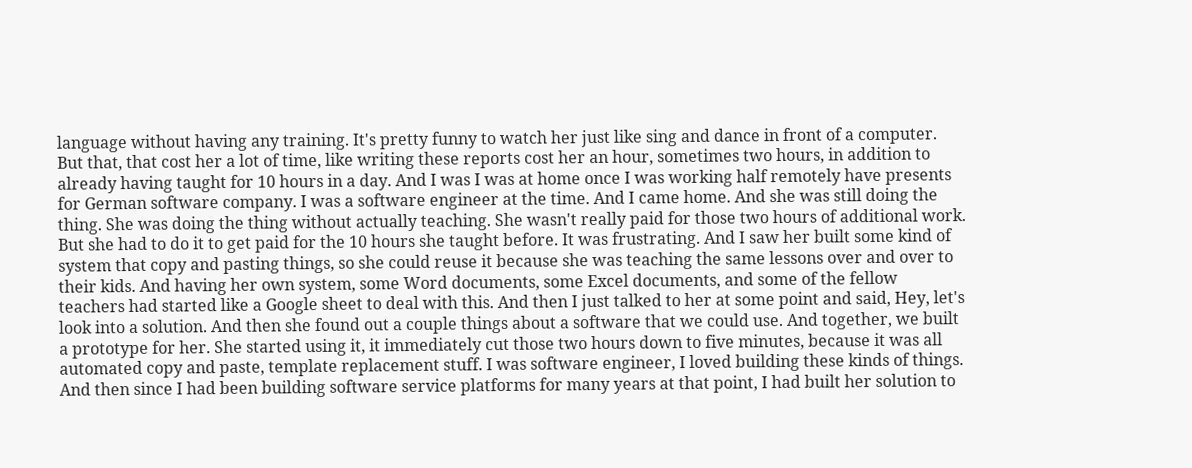language without having any training. It's pretty funny to watch her just like sing and dance in front of a computer. But that, that cost her a lot of time, like writing these reports cost her an hour, sometimes two hours, in addition to already having taught for 10 hours in a day. And I was I was at home once I was working half remotely have presents for German software company. I was a software engineer at the time. And I came home. And she was still doing the thing. She was doing the thing without actually teaching. She wasn't really paid for those two hours of additional work. But she had to do it to get paid for the 10 hours she taught before. It was frustrating. And I saw her built some kind of system that copy and pasting things, so she could reuse it because she was teaching the same lessons over and over to their kids. And having her own system, some Word documents, some Excel documents, and some of the fellow teachers had started like a Google sheet to deal with this. And then I just talked to her at some point and said, Hey, let's look into a solution. And then she found out a couple things about a software that we could use. And together, we built a prototype for her. She started using it, it immediately cut those two hours down to five minutes, because it was all automated copy and paste, template replacement stuff. I was software engineer, I loved building these kinds of things. And then since I had been building software service platforms for many years at that point, I had built her solution to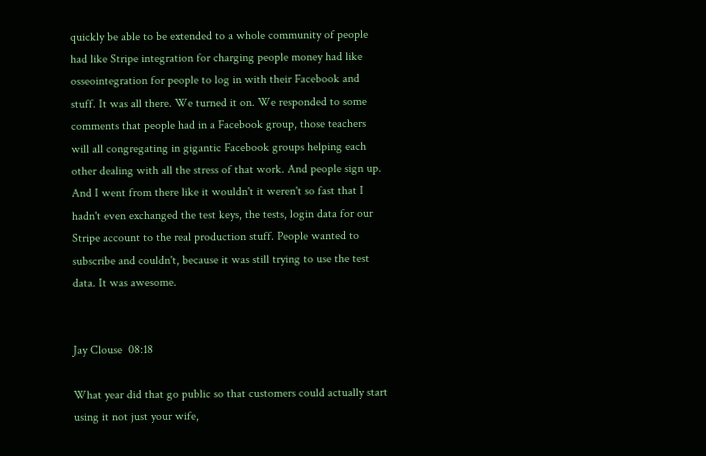quickly be able to be extended to a whole community of people had like Stripe integration for charging people money had like osseointegration for people to log in with their Facebook and stuff. It was all there. We turned it on. We responded to some comments that people had in a Facebook group, those teachers will all congregating in gigantic Facebook groups helping each other dealing with all the stress of that work. And people sign up. And I went from there like it wouldn't it weren't so fast that I hadn't even exchanged the test keys, the tests, login data for our Stripe account to the real production stuff. People wanted to subscribe and couldn't, because it was still trying to use the test data. It was awesome.


Jay Clouse  08:18

What year did that go public so that customers could actually start using it not just your wife,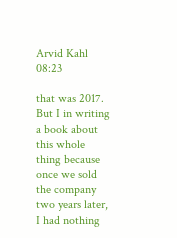Arvid Kahl  08:23

that was 2017. But I in writing a book about this whole thing because once we sold the company two years later, I had nothing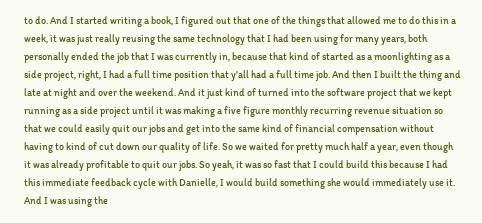to do. And I started writing a book, I figured out that one of the things that allowed me to do this in a week, it was just really reusing the same technology that I had been using for many years, both personally ended the job that I was currently in, because that kind of started as a moonlighting as a side project, right, I had a full time position that y'all had a full time job. And then I built the thing and late at night and over the weekend. And it just kind of turned into the software project that we kept running as a side project until it was making a five figure monthly recurring revenue situation so that we could easily quit our jobs and get into the same kind of financial compensation without having to kind of cut down our quality of life. So we waited for pretty much half a year, even though it was already profitable to quit our jobs. So yeah, it was so fast that I could build this because I had this immediate feedback cycle with Danielle, I would build something she would immediately use it. And I was using the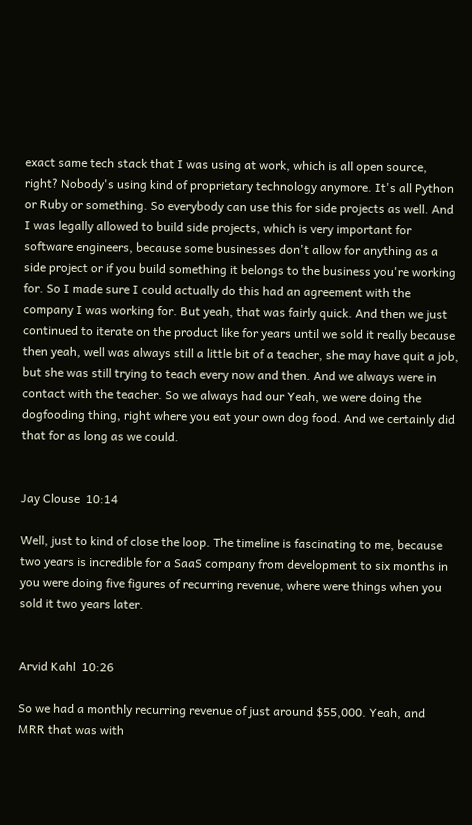exact same tech stack that I was using at work, which is all open source, right? Nobody's using kind of proprietary technology anymore. It's all Python or Ruby or something. So everybody can use this for side projects as well. And I was legally allowed to build side projects, which is very important for software engineers, because some businesses don't allow for anything as a side project or if you build something it belongs to the business you're working for. So I made sure I could actually do this had an agreement with the company I was working for. But yeah, that was fairly quick. And then we just continued to iterate on the product like for years until we sold it really because then yeah, well was always still a little bit of a teacher, she may have quit a job, but she was still trying to teach every now and then. And we always were in contact with the teacher. So we always had our Yeah, we were doing the dogfooding thing, right where you eat your own dog food. And we certainly did that for as long as we could.


Jay Clouse  10:14

Well, just to kind of close the loop. The timeline is fascinating to me, because two years is incredible for a SaaS company from development to six months in you were doing five figures of recurring revenue, where were things when you sold it two years later.


Arvid Kahl  10:26

So we had a monthly recurring revenue of just around $55,000. Yeah, and MRR that was with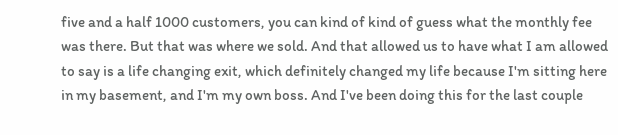five and a half 1000 customers, you can kind of kind of guess what the monthly fee was there. But that was where we sold. And that allowed us to have what I am allowed to say is a life changing exit, which definitely changed my life because I'm sitting here in my basement, and I'm my own boss. And I've been doing this for the last couple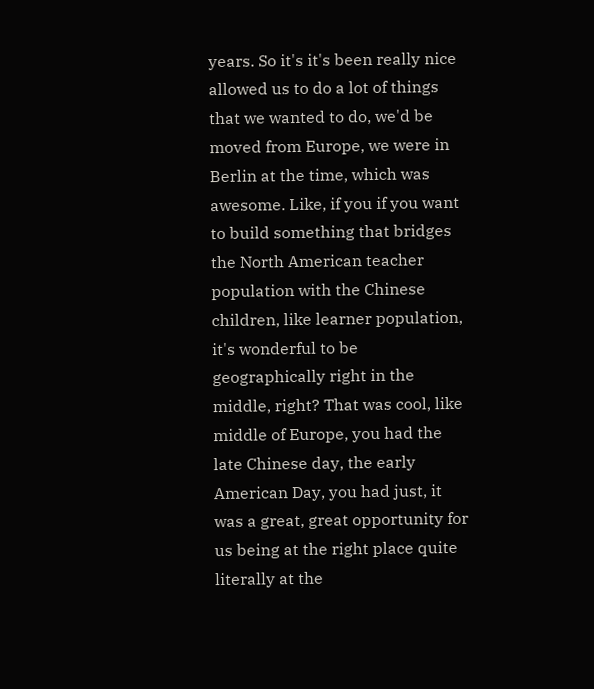years. So it's it's been really nice allowed us to do a lot of things that we wanted to do, we'd be moved from Europe, we were in Berlin at the time, which was awesome. Like, if you if you want to build something that bridges the North American teacher population with the Chinese children, like learner population, it's wonderful to be geographically right in the middle, right? That was cool, like middle of Europe, you had the late Chinese day, the early American Day, you had just, it was a great, great opportunity for us being at the right place quite literally at the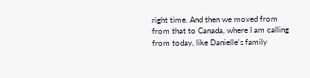right time. And then we moved from from that to Canada, where I am calling from today, like Danielle's family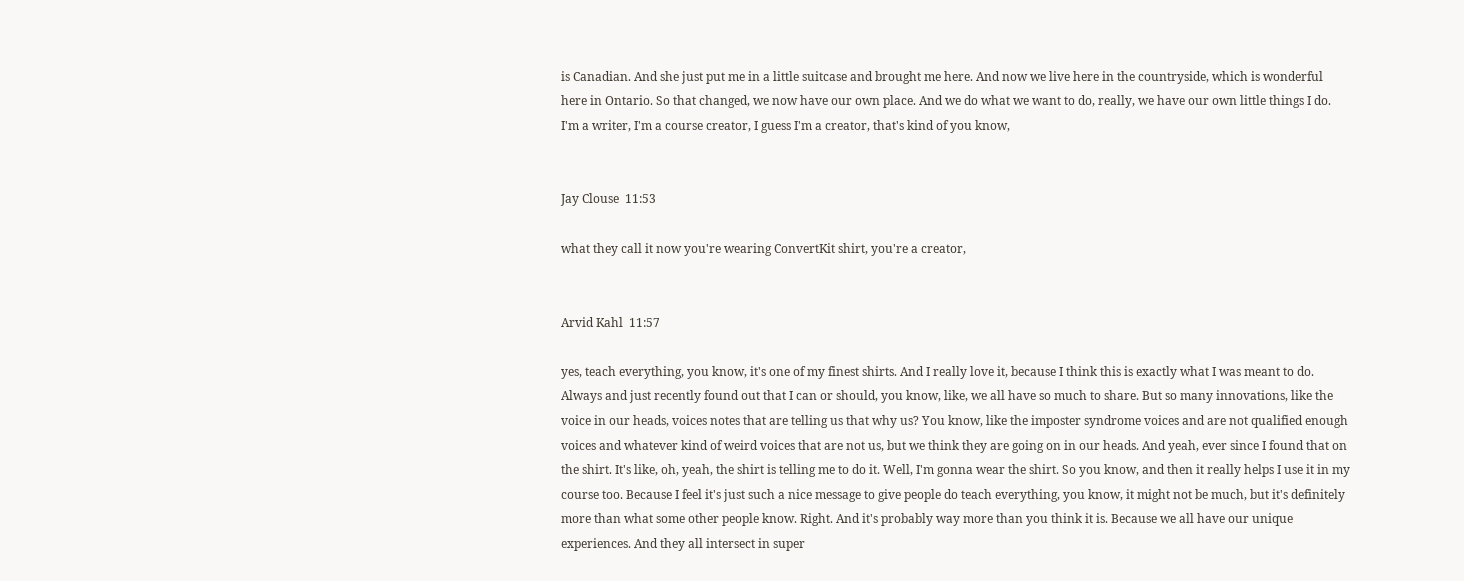is Canadian. And she just put me in a little suitcase and brought me here. And now we live here in the countryside, which is wonderful here in Ontario. So that changed, we now have our own place. And we do what we want to do, really, we have our own little things I do. I'm a writer, I'm a course creator, I guess I'm a creator, that's kind of you know,


Jay Clouse  11:53

what they call it now you're wearing ConvertKit shirt, you're a creator,


Arvid Kahl  11:57

yes, teach everything, you know, it's one of my finest shirts. And I really love it, because I think this is exactly what I was meant to do. Always and just recently found out that I can or should, you know, like, we all have so much to share. But so many innovations, like the voice in our heads, voices notes that are telling us that why us? You know, like the imposter syndrome voices and are not qualified enough voices and whatever kind of weird voices that are not us, but we think they are going on in our heads. And yeah, ever since I found that on the shirt. It's like, oh, yeah, the shirt is telling me to do it. Well, I'm gonna wear the shirt. So you know, and then it really helps I use it in my course too. Because I feel it's just such a nice message to give people do teach everything, you know, it might not be much, but it's definitely more than what some other people know. Right. And it's probably way more than you think it is. Because we all have our unique experiences. And they all intersect in super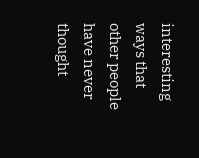interesting ways that other people have never thought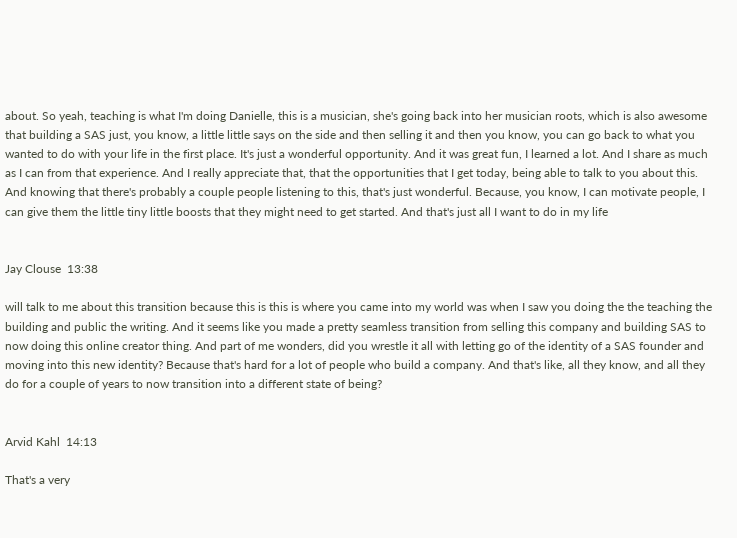about. So yeah, teaching is what I'm doing Danielle, this is a musician, she's going back into her musician roots, which is also awesome that building a SAS just, you know, a little little says on the side and then selling it and then you know, you can go back to what you wanted to do with your life in the first place. It's just a wonderful opportunity. And it was great fun, I learned a lot. And I share as much as I can from that experience. And I really appreciate that, that the opportunities that I get today, being able to talk to you about this. And knowing that there's probably a couple people listening to this, that's just wonderful. Because, you know, I can motivate people, I can give them the little tiny little boosts that they might need to get started. And that's just all I want to do in my life


Jay Clouse  13:38

will talk to me about this transition because this is this is where you came into my world was when I saw you doing the the teaching the building and public the writing. And it seems like you made a pretty seamless transition from selling this company and building SAS to now doing this online creator thing. And part of me wonders, did you wrestle it all with letting go of the identity of a SAS founder and moving into this new identity? Because that's hard for a lot of people who build a company. And that's like, all they know, and all they do for a couple of years to now transition into a different state of being?


Arvid Kahl  14:13

That's a very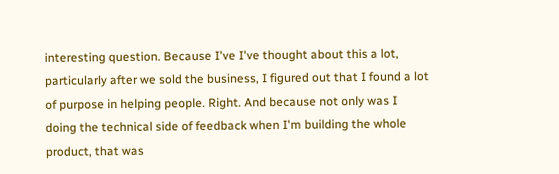interesting question. Because I've I've thought about this a lot, particularly after we sold the business, I figured out that I found a lot of purpose in helping people. Right. And because not only was I doing the technical side of feedback when I'm building the whole product, that was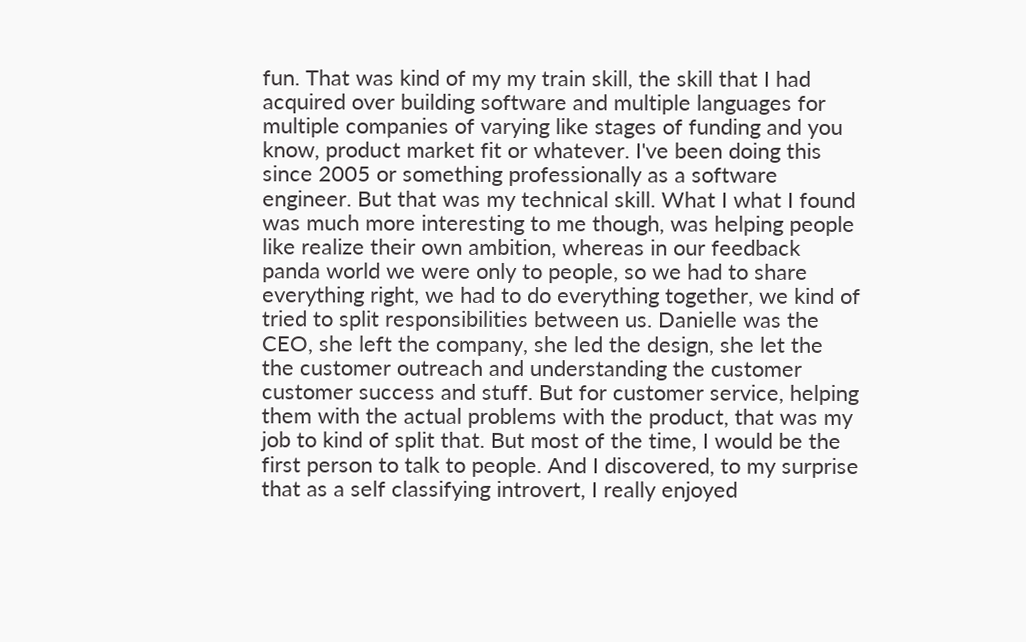fun. That was kind of my my train skill, the skill that I had acquired over building software and multiple languages for multiple companies of varying like stages of funding and you know, product market fit or whatever. I've been doing this since 2005 or something professionally as a software engineer. But that was my technical skill. What I what I found was much more interesting to me though, was helping people like realize their own ambition, whereas in our feedback panda world we were only to people, so we had to share everything right, we had to do everything together, we kind of tried to split responsibilities between us. Danielle was the CEO, she left the company, she led the design, she let the the customer outreach and understanding the customer customer success and stuff. But for customer service, helping them with the actual problems with the product, that was my job to kind of split that. But most of the time, I would be the first person to talk to people. And I discovered, to my surprise that as a self classifying introvert, I really enjoyed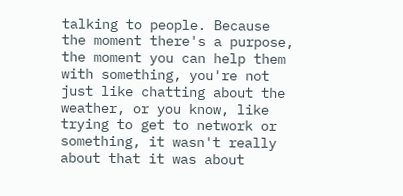talking to people. Because the moment there's a purpose, the moment you can help them with something, you're not just like chatting about the weather, or you know, like trying to get to network or something, it wasn't really about that it was about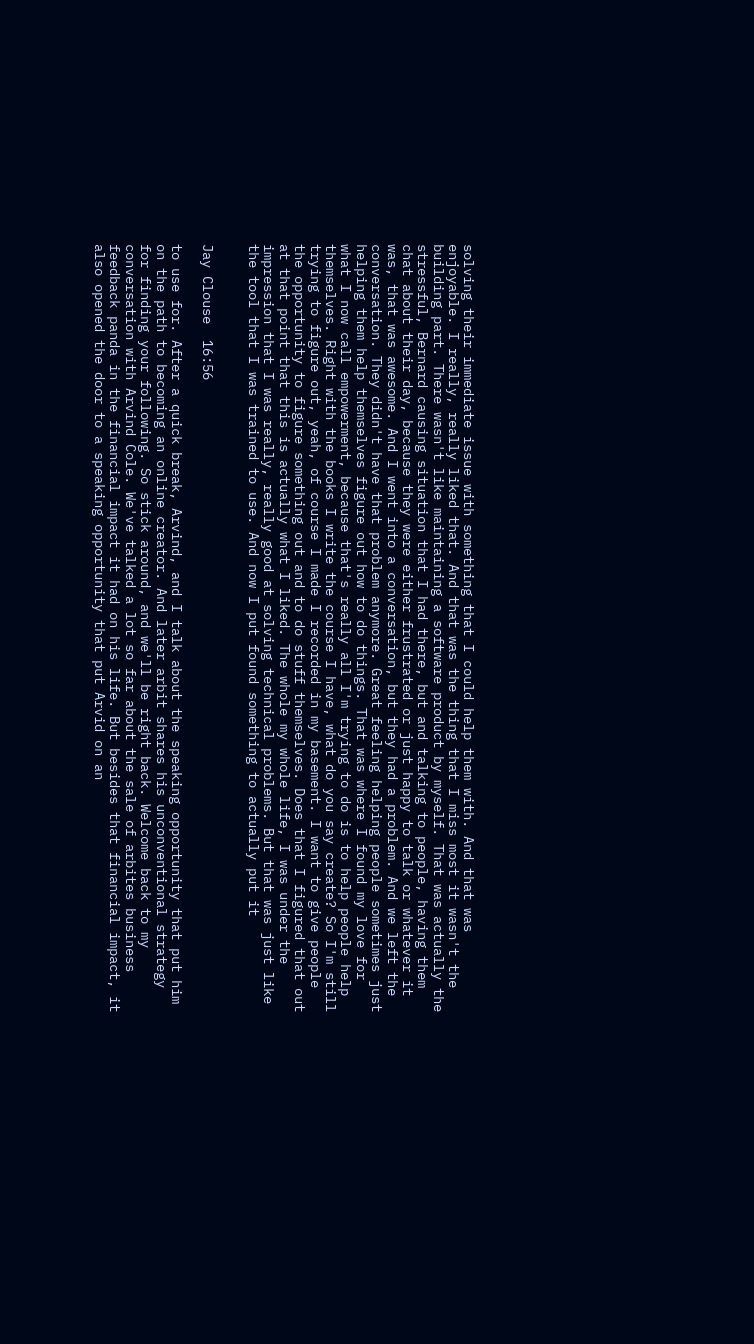solving their immediate issue with something that I could help them with. And that was enjoyable. I really, really liked that. And that was the thing that I miss most it wasn't the building part. There wasn't like maintaining a software product by myself. That was actually the stressful, Bernard causing situation that I had there, but and talking to people, having them chat about their day, because they were either frustrated or just happy to talk or whatever it was, that was awesome. And I went into a conversation, but they had a problem. And we left the conversation. They didn't have that problem anymore. Great feeling helping people sometimes just helping them help themselves figure out how to do things. That was where I found my love for what I now call empowerment, because that's really all I'm trying to do is to help people help themselves. Right with the books I write the course I have, what do you say create? So I'm still trying to figure out, yeah, of course I made I recorded in my basement. I want to give people the opportunity to figure something out and to do stuff themselves. Does that I figured that out at that point that this is actually what I liked. The whole my whole life, I was under the impression that I was really, really good at solving technical problems. But that was just like the tool that I was trained to use. And now I put found something to actually put it


Jay Clouse  16:56

to use for. After a quick break, Arvind, and I talk about the speaking opportunity that put him on the path to becoming an online creator. And later arbit shares his unconventional strategy for finding your following. So stick around, and we'll be right back. Welcome back to my conversation with Arvind Cole. We've talked a lot so far about the sale of arbites business feedback panda in the financial impact it had on his life. But besides that financial impact, it also opened the door to a speaking opportunity that put Arvid on an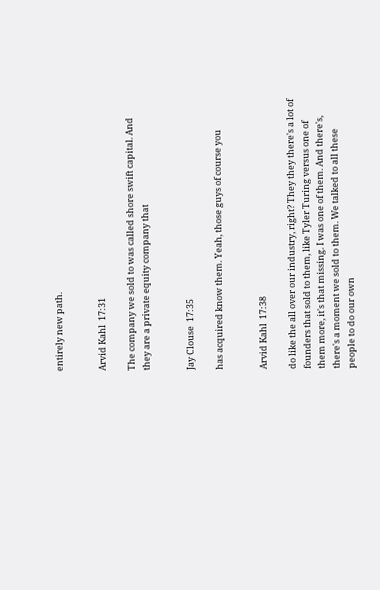entirely new path.


Arvid Kahl  17:31

The company we sold to was called shore swift capital. And they are a private equity company that


Jay Clouse  17:35

has acquired know them. Yeah, those guys of course you


Arvid Kahl  17:38

do like the all over our industry, right? They they there's a lot of founders that sold to them, like Tyler Turing versus one of them more, it's that missing. I was one of them. And there's, there's a moment we sold to them. We talked to all these people to do our own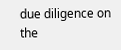due diligence on the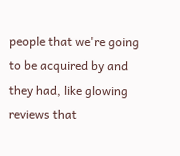people that we're going to be acquired by and they had, like glowing reviews that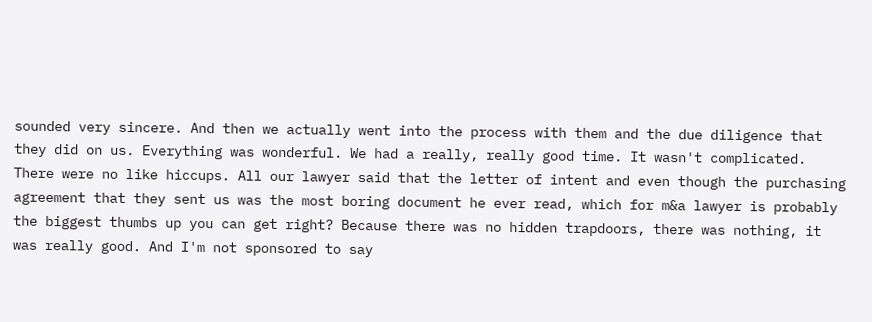sounded very sincere. And then we actually went into the process with them and the due diligence that they did on us. Everything was wonderful. We had a really, really good time. It wasn't complicated. There were no like hiccups. All our lawyer said that the letter of intent and even though the purchasing agreement that they sent us was the most boring document he ever read, which for m&a lawyer is probably the biggest thumbs up you can get right? Because there was no hidden trapdoors, there was nothing, it was really good. And I'm not sponsored to say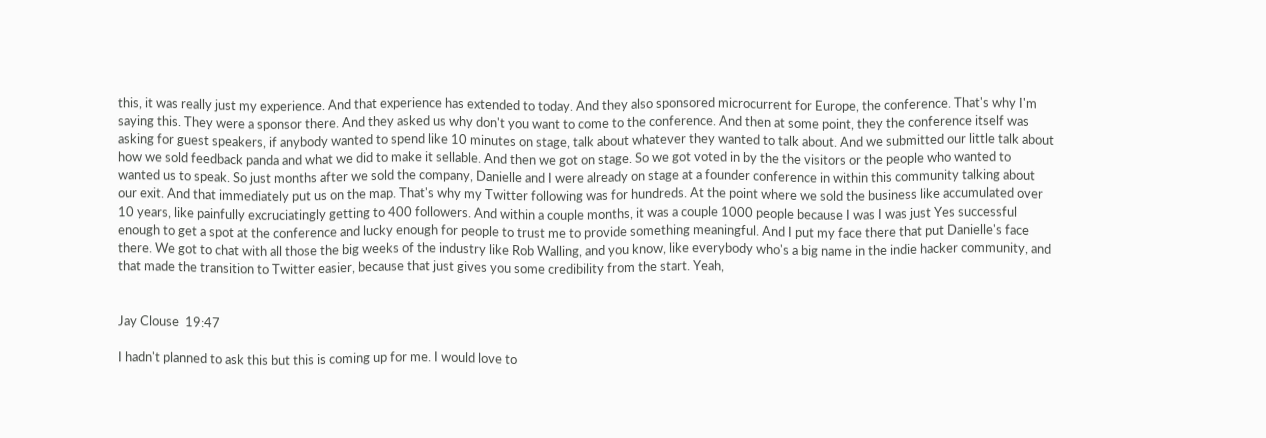this, it was really just my experience. And that experience has extended to today. And they also sponsored microcurrent for Europe, the conference. That's why I'm saying this. They were a sponsor there. And they asked us why don't you want to come to the conference. And then at some point, they the conference itself was asking for guest speakers, if anybody wanted to spend like 10 minutes on stage, talk about whatever they wanted to talk about. And we submitted our little talk about how we sold feedback panda and what we did to make it sellable. And then we got on stage. So we got voted in by the the visitors or the people who wanted to wanted us to speak. So just months after we sold the company, Danielle and I were already on stage at a founder conference in within this community talking about our exit. And that immediately put us on the map. That's why my Twitter following was for hundreds. At the point where we sold the business like accumulated over 10 years, like painfully excruciatingly getting to 400 followers. And within a couple months, it was a couple 1000 people because I was I was just Yes successful enough to get a spot at the conference and lucky enough for people to trust me to provide something meaningful. And I put my face there that put Danielle's face there. We got to chat with all those the big weeks of the industry like Rob Walling, and you know, like everybody who's a big name in the indie hacker community, and that made the transition to Twitter easier, because that just gives you some credibility from the start. Yeah,


Jay Clouse  19:47

I hadn't planned to ask this but this is coming up for me. I would love to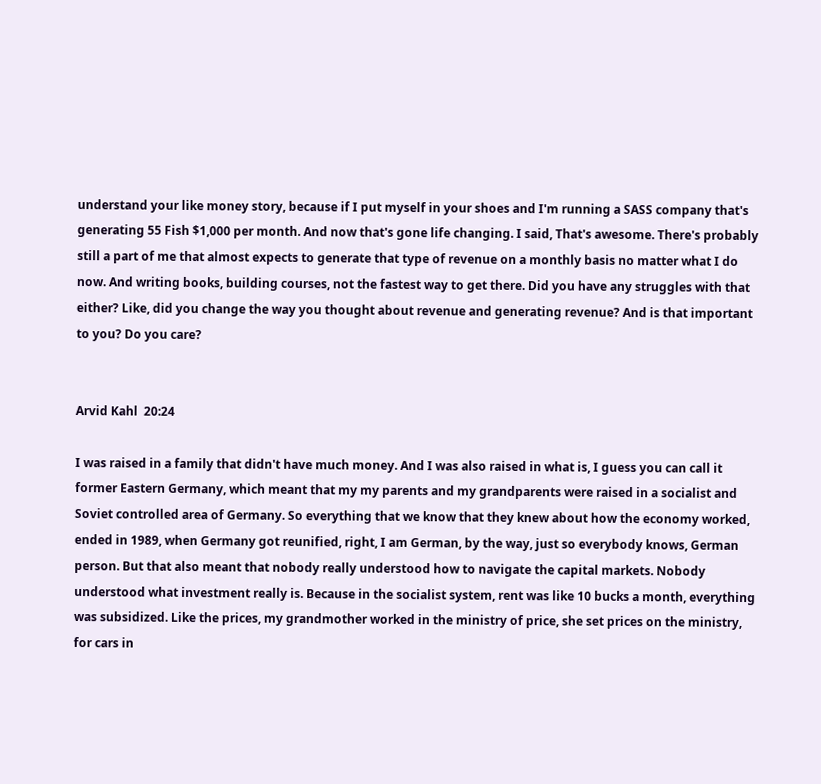understand your like money story, because if I put myself in your shoes and I'm running a SASS company that's generating 55 Fish $1,000 per month. And now that's gone life changing. I said, That's awesome. There's probably still a part of me that almost expects to generate that type of revenue on a monthly basis no matter what I do now. And writing books, building courses, not the fastest way to get there. Did you have any struggles with that either? Like, did you change the way you thought about revenue and generating revenue? And is that important to you? Do you care?


Arvid Kahl  20:24

I was raised in a family that didn't have much money. And I was also raised in what is, I guess you can call it former Eastern Germany, which meant that my my parents and my grandparents were raised in a socialist and Soviet controlled area of Germany. So everything that we know that they knew about how the economy worked, ended in 1989, when Germany got reunified, right, I am German, by the way, just so everybody knows, German person. But that also meant that nobody really understood how to navigate the capital markets. Nobody understood what investment really is. Because in the socialist system, rent was like 10 bucks a month, everything was subsidized. Like the prices, my grandmother worked in the ministry of price, she set prices on the ministry, for cars in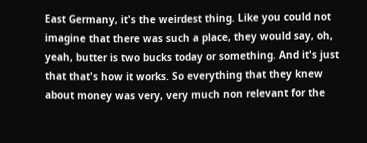East Germany, it's the weirdest thing. Like you could not imagine that there was such a place, they would say, oh, yeah, butter is two bucks today or something. And it's just that that's how it works. So everything that they knew about money was very, very much non relevant for the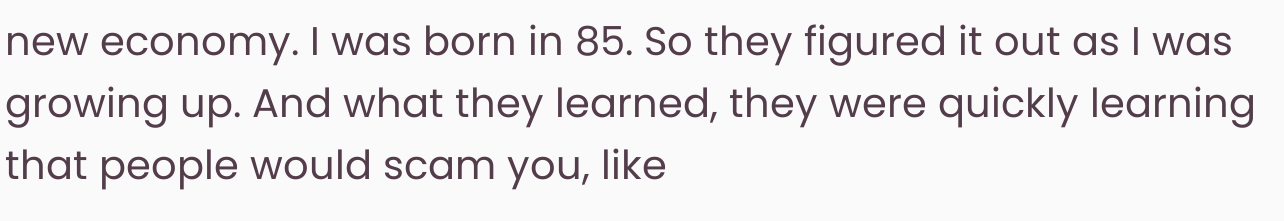new economy. I was born in 85. So they figured it out as I was growing up. And what they learned, they were quickly learning that people would scam you, like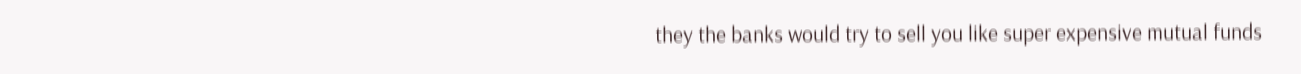they the banks would try to sell you like super expensive mutual funds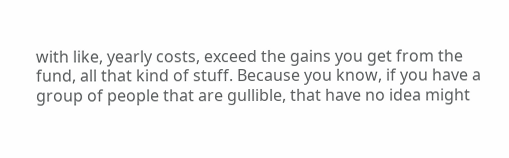with like, yearly costs, exceed the gains you get from the fund, all that kind of stuff. Because you know, if you have a group of people that are gullible, that have no idea might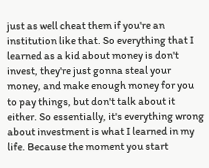just as well cheat them if you're an institution like that. So everything that I learned as a kid about money is don't invest, they're just gonna steal your money, and make enough money for you to pay things, but don't talk about it either. So essentially, it's everything wrong about investment is what I learned in my life. Because the moment you start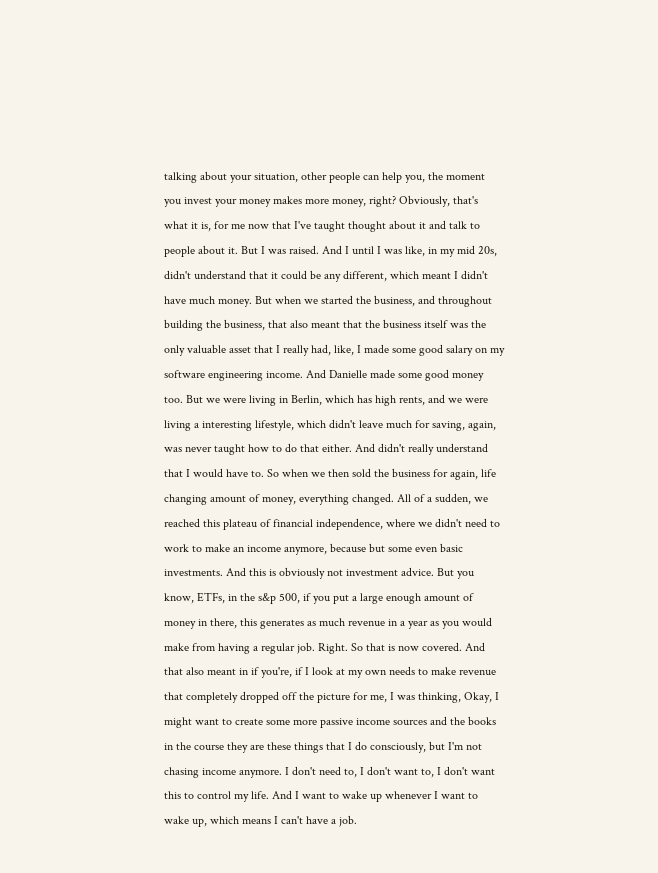talking about your situation, other people can help you, the moment you invest your money makes more money, right? Obviously, that's what it is, for me now that I've taught thought about it and talk to people about it. But I was raised. And I until I was like, in my mid 20s, didn't understand that it could be any different, which meant I didn't have much money. But when we started the business, and throughout building the business, that also meant that the business itself was the only valuable asset that I really had, like, I made some good salary on my software engineering income. And Danielle made some good money too. But we were living in Berlin, which has high rents, and we were living a interesting lifestyle, which didn't leave much for saving, again, was never taught how to do that either. And didn't really understand that I would have to. So when we then sold the business for again, life changing amount of money, everything changed. All of a sudden, we reached this plateau of financial independence, where we didn't need to work to make an income anymore, because but some even basic investments. And this is obviously not investment advice. But you know, ETFs, in the s&p 500, if you put a large enough amount of money in there, this generates as much revenue in a year as you would make from having a regular job. Right. So that is now covered. And that also meant in if you're, if I look at my own needs to make revenue that completely dropped off the picture for me, I was thinking, Okay, I might want to create some more passive income sources and the books in the course they are these things that I do consciously, but I'm not chasing income anymore. I don't need to, I don't want to, I don't want this to control my life. And I want to wake up whenever I want to wake up, which means I can't have a job.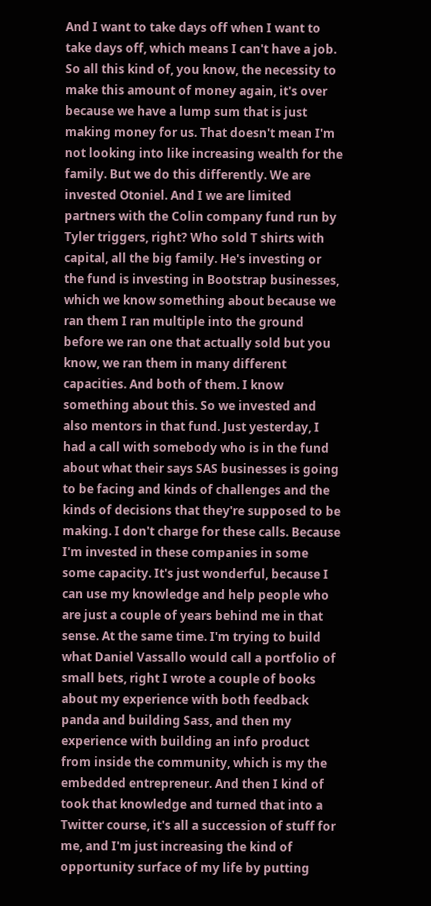And I want to take days off when I want to take days off, which means I can't have a job. So all this kind of, you know, the necessity to make this amount of money again, it's over because we have a lump sum that is just making money for us. That doesn't mean I'm not looking into like increasing wealth for the family. But we do this differently. We are invested Otoniel. And I we are limited partners with the Colin company fund run by Tyler triggers, right? Who sold T shirts with capital, all the big family. He's investing or the fund is investing in Bootstrap businesses, which we know something about because we ran them I ran multiple into the ground before we ran one that actually sold but you know, we ran them in many different capacities. And both of them. I know something about this. So we invested and also mentors in that fund. Just yesterday, I had a call with somebody who is in the fund about what their says SAS businesses is going to be facing and kinds of challenges and the kinds of decisions that they're supposed to be making. I don't charge for these calls. Because I'm invested in these companies in some some capacity. It's just wonderful, because I can use my knowledge and help people who are just a couple of years behind me in that sense. At the same time. I'm trying to build what Daniel Vassallo would call a portfolio of small bets, right I wrote a couple of books about my experience with both feedback panda and building Sass, and then my experience with building an info product from inside the community, which is my the embedded entrepreneur. And then I kind of took that knowledge and turned that into a Twitter course, it's all a succession of stuff for me, and I'm just increasing the kind of opportunity surface of my life by putting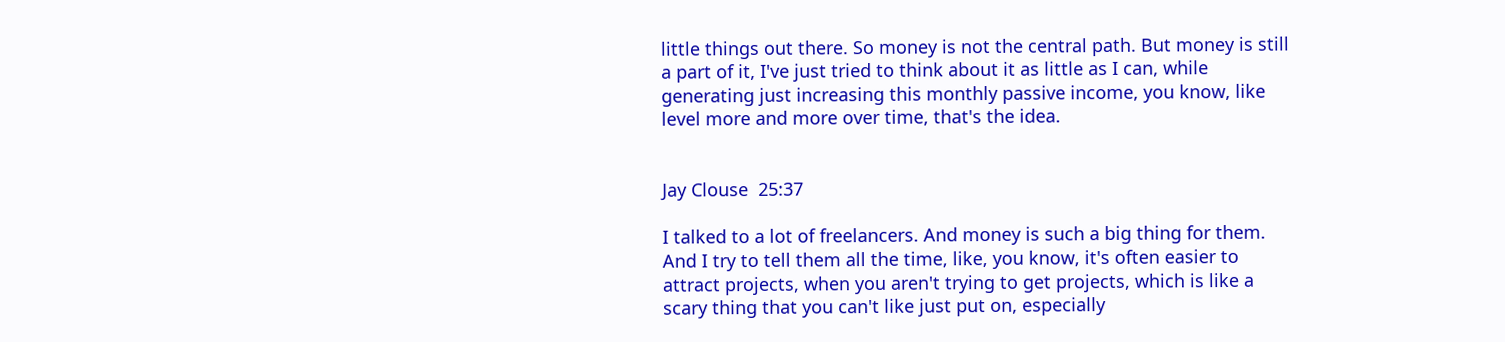little things out there. So money is not the central path. But money is still a part of it, I've just tried to think about it as little as I can, while generating just increasing this monthly passive income, you know, like level more and more over time, that's the idea.


Jay Clouse  25:37

I talked to a lot of freelancers. And money is such a big thing for them. And I try to tell them all the time, like, you know, it's often easier to attract projects, when you aren't trying to get projects, which is like a scary thing that you can't like just put on, especially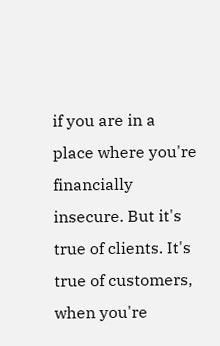if you are in a place where you're financially insecure. But it's true of clients. It's true of customers, when you're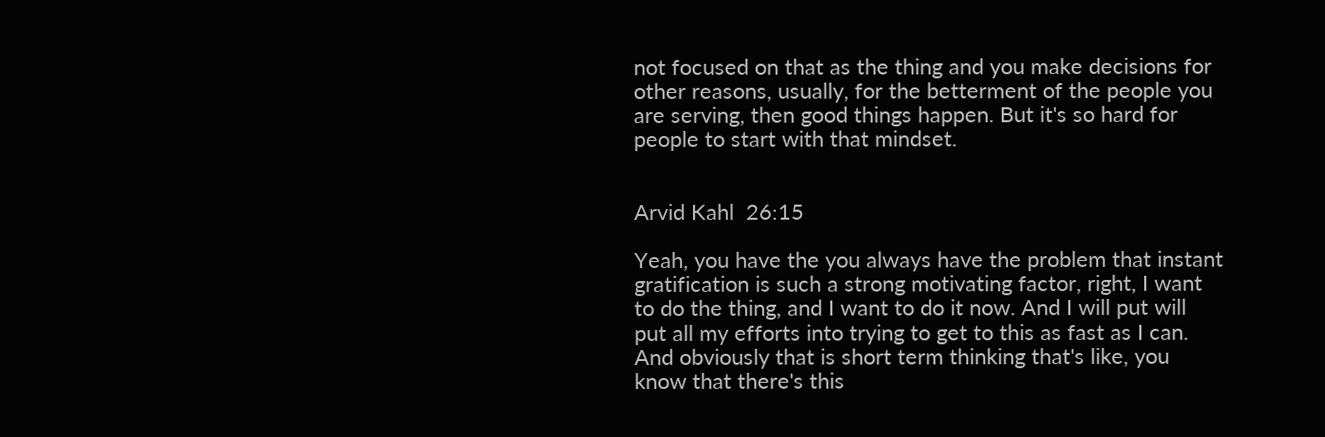not focused on that as the thing and you make decisions for other reasons, usually, for the betterment of the people you are serving, then good things happen. But it's so hard for people to start with that mindset.


Arvid Kahl  26:15

Yeah, you have the you always have the problem that instant gratification is such a strong motivating factor, right, I want to do the thing, and I want to do it now. And I will put will put all my efforts into trying to get to this as fast as I can. And obviously that is short term thinking that's like, you know that there's this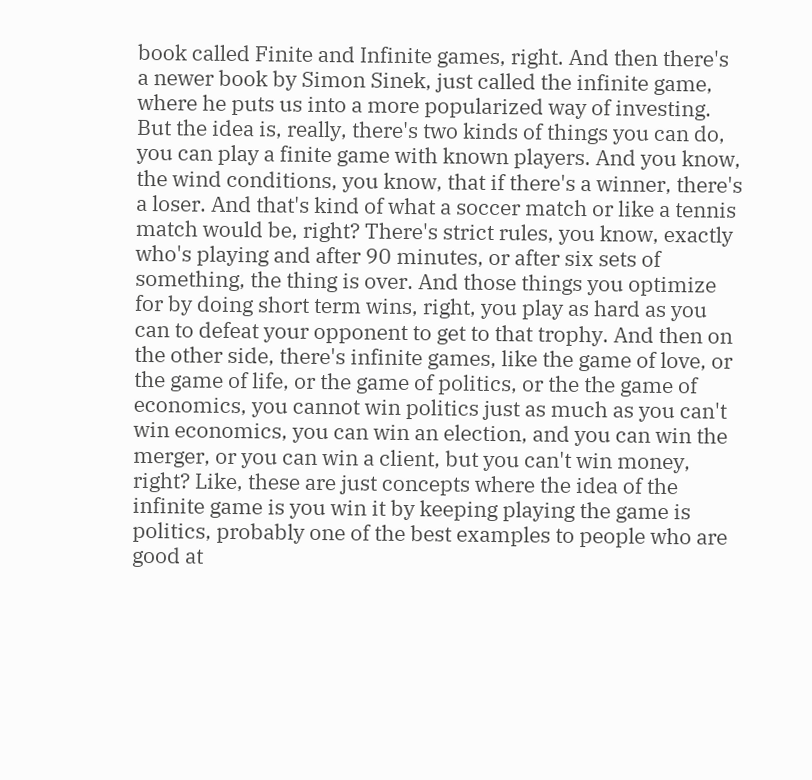book called Finite and Infinite games, right. And then there's a newer book by Simon Sinek, just called the infinite game, where he puts us into a more popularized way of investing. But the idea is, really, there's two kinds of things you can do, you can play a finite game with known players. And you know, the wind conditions, you know, that if there's a winner, there's a loser. And that's kind of what a soccer match or like a tennis match would be, right? There's strict rules, you know, exactly who's playing and after 90 minutes, or after six sets of something, the thing is over. And those things you optimize for by doing short term wins, right, you play as hard as you can to defeat your opponent to get to that trophy. And then on the other side, there's infinite games, like the game of love, or the game of life, or the game of politics, or the the game of economics, you cannot win politics just as much as you can't win economics, you can win an election, and you can win the merger, or you can win a client, but you can't win money, right? Like, these are just concepts where the idea of the infinite game is you win it by keeping playing the game is politics, probably one of the best examples to people who are good at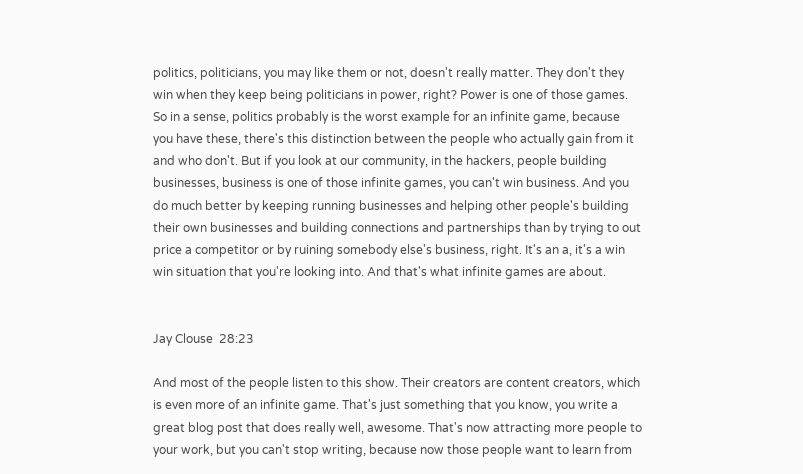politics, politicians, you may like them or not, doesn't really matter. They don't they win when they keep being politicians in power, right? Power is one of those games. So in a sense, politics probably is the worst example for an infinite game, because you have these, there's this distinction between the people who actually gain from it and who don't. But if you look at our community, in the hackers, people building businesses, business is one of those infinite games, you can't win business. And you do much better by keeping running businesses and helping other people's building their own businesses and building connections and partnerships than by trying to out price a competitor or by ruining somebody else's business, right. It's an a, it's a win win situation that you're looking into. And that's what infinite games are about.


Jay Clouse  28:23

And most of the people listen to this show. Their creators are content creators, which is even more of an infinite game. That's just something that you know, you write a great blog post that does really well, awesome. That's now attracting more people to your work, but you can't stop writing, because now those people want to learn from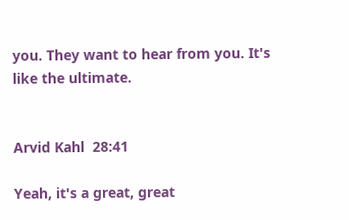you. They want to hear from you. It's like the ultimate.


Arvid Kahl  28:41

Yeah, it's a great, great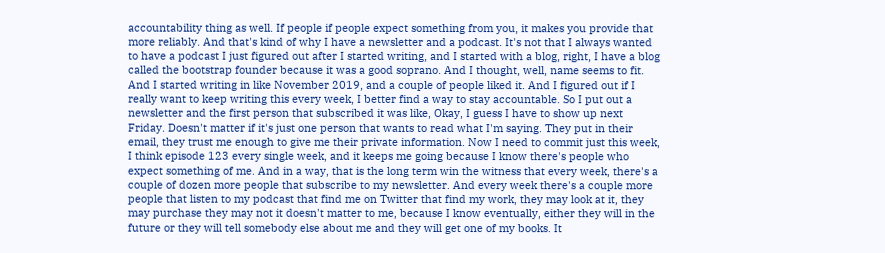accountability thing as well. If people if people expect something from you, it makes you provide that more reliably. And that's kind of why I have a newsletter and a podcast. It's not that I always wanted to have a podcast I just figured out after I started writing, and I started with a blog, right, I have a blog called the bootstrap founder because it was a good soprano. And I thought, well, name seems to fit. And I started writing in like November 2019, and a couple of people liked it. And I figured out if I really want to keep writing this every week, I better find a way to stay accountable. So I put out a newsletter and the first person that subscribed it was like, Okay, I guess I have to show up next Friday. Doesn't matter if it's just one person that wants to read what I'm saying. They put in their email, they trust me enough to give me their private information. Now I need to commit just this week, I think episode 123 every single week, and it keeps me going because I know there's people who expect something of me. And in a way, that is the long term win the witness that every week, there's a couple of dozen more people that subscribe to my newsletter. And every week there's a couple more people that listen to my podcast that find me on Twitter that find my work, they may look at it, they may purchase they may not it doesn't matter to me, because I know eventually, either they will in the future or they will tell somebody else about me and they will get one of my books. It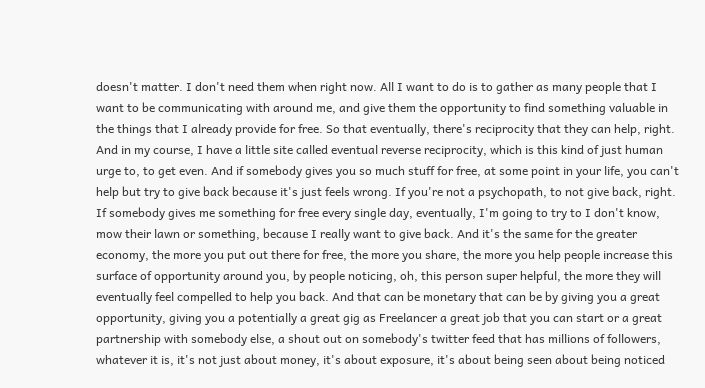doesn't matter. I don't need them when right now. All I want to do is to gather as many people that I want to be communicating with around me, and give them the opportunity to find something valuable in the things that I already provide for free. So that eventually, there's reciprocity that they can help, right. And in my course, I have a little site called eventual reverse reciprocity, which is this kind of just human urge to, to get even. And if somebody gives you so much stuff for free, at some point in your life, you can't help but try to give back because it's just feels wrong. If you're not a psychopath, to not give back, right. If somebody gives me something for free every single day, eventually, I'm going to try to I don't know, mow their lawn or something, because I really want to give back. And it's the same for the greater economy, the more you put out there for free, the more you share, the more you help people increase this surface of opportunity around you, by people noticing, oh, this person super helpful, the more they will eventually feel compelled to help you back. And that can be monetary that can be by giving you a great opportunity, giving you a potentially a great gig as Freelancer a great job that you can start or a great partnership with somebody else, a shout out on somebody's twitter feed that has millions of followers, whatever it is, it's not just about money, it's about exposure, it's about being seen about being noticed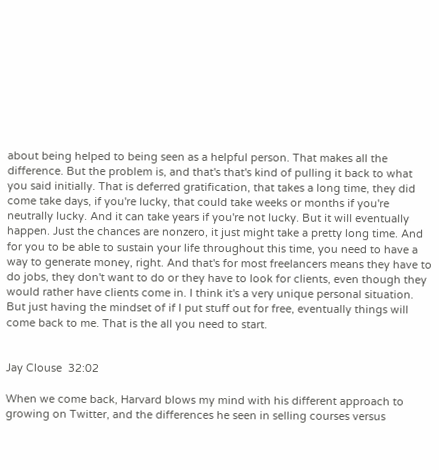about being helped to being seen as a helpful person. That makes all the difference. But the problem is, and that's that's kind of pulling it back to what you said initially. That is deferred gratification, that takes a long time, they did come take days, if you're lucky, that could take weeks or months if you're neutrally lucky. And it can take years if you're not lucky. But it will eventually happen. Just the chances are nonzero, it just might take a pretty long time. And for you to be able to sustain your life throughout this time, you need to have a way to generate money, right. And that's for most freelancers means they have to do jobs, they don't want to do or they have to look for clients, even though they would rather have clients come in. I think it's a very unique personal situation. But just having the mindset of if I put stuff out for free, eventually things will come back to me. That is the all you need to start.


Jay Clouse  32:02

When we come back, Harvard blows my mind with his different approach to growing on Twitter, and the differences he seen in selling courses versus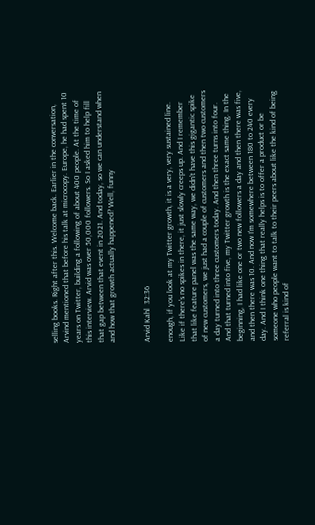selling books. Right after this. Welcome back. Earlier in the conversation, Arvind mentioned that before his talk at microcopy. Europe, he had spent 10 years on Twitter, building a following of about 400 people. At the time of this interview. Arvid was over 50,000 followers. So I asked him to help fill that gap between that event in 2021. And today, so we can understand when and how that growth actually happened? Well, funny


Arvid Kahl  32:36

enough, if you look at my Twitter growth, it is a very, very sustained line. Like if there's no spikes in there, it just slowly creeps up. And I remember that like feature panel was the same way, we didn't have this gigantic spike of new customers, we just had a couple of customers and then two customers a day turned into three customers today. And then three turns into four. And that turned into five, my Twitter growth is the exact same thing. In the beginning, I had like one or two new followers a day and then there was five, and then there was 10. And now I'm somewhere between 180 to 240 every day. And I think one thing that really helps is to offer a product or be someone who people want to talk to their peers about like the kind of being referral is kind of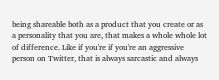being shareable both as a product that you create or as a personality that you are, that makes a whole whole lot of difference. Like if you're if you're an aggressive person on Twitter, that is always sarcastic and always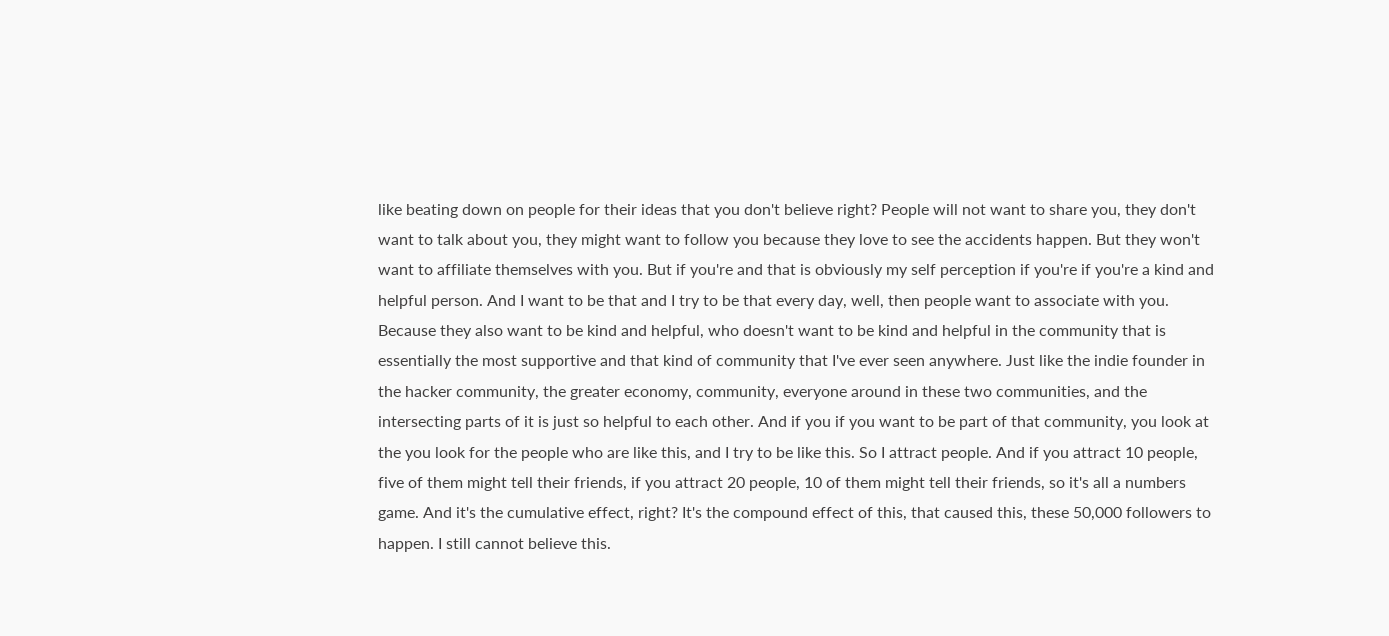like beating down on people for their ideas that you don't believe right? People will not want to share you, they don't want to talk about you, they might want to follow you because they love to see the accidents happen. But they won't want to affiliate themselves with you. But if you're and that is obviously my self perception if you're if you're a kind and helpful person. And I want to be that and I try to be that every day, well, then people want to associate with you. Because they also want to be kind and helpful, who doesn't want to be kind and helpful in the community that is essentially the most supportive and that kind of community that I've ever seen anywhere. Just like the indie founder in the hacker community, the greater economy, community, everyone around in these two communities, and the intersecting parts of it is just so helpful to each other. And if you if you want to be part of that community, you look at the you look for the people who are like this, and I try to be like this. So I attract people. And if you attract 10 people, five of them might tell their friends, if you attract 20 people, 10 of them might tell their friends, so it's all a numbers game. And it's the cumulative effect, right? It's the compound effect of this, that caused this, these 50,000 followers to happen. I still cannot believe this.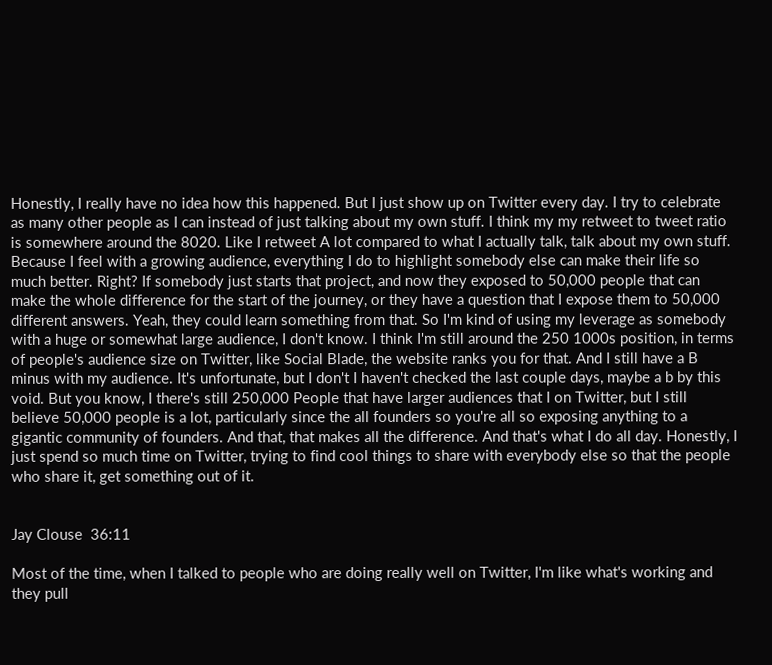Honestly, I really have no idea how this happened. But I just show up on Twitter every day. I try to celebrate as many other people as I can instead of just talking about my own stuff. I think my my retweet to tweet ratio is somewhere around the 8020. Like I retweet A lot compared to what I actually talk, talk about my own stuff. Because I feel with a growing audience, everything I do to highlight somebody else can make their life so much better. Right? If somebody just starts that project, and now they exposed to 50,000 people that can make the whole difference for the start of the journey, or they have a question that I expose them to 50,000 different answers. Yeah, they could learn something from that. So I'm kind of using my leverage as somebody with a huge or somewhat large audience, I don't know. I think I'm still around the 250 1000s position, in terms of people's audience size on Twitter, like Social Blade, the website ranks you for that. And I still have a B minus with my audience. It's unfortunate, but I don't I haven't checked the last couple days, maybe a b by this void. But you know, I there's still 250,000 People that have larger audiences that I on Twitter, but I still believe 50,000 people is a lot, particularly since the all founders so you're all so exposing anything to a gigantic community of founders. And that, that makes all the difference. And that's what I do all day. Honestly, I just spend so much time on Twitter, trying to find cool things to share with everybody else so that the people who share it, get something out of it.


Jay Clouse  36:11

Most of the time, when I talked to people who are doing really well on Twitter, I'm like what's working and they pull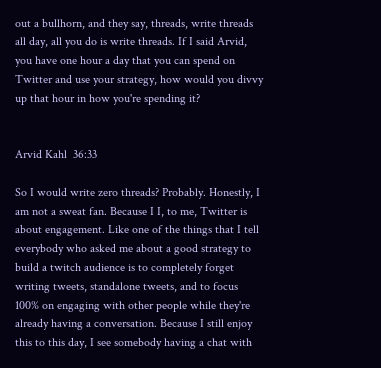out a bullhorn, and they say, threads, write threads all day, all you do is write threads. If I said Arvid, you have one hour a day that you can spend on Twitter and use your strategy, how would you divvy up that hour in how you're spending it?


Arvid Kahl  36:33

So I would write zero threads? Probably. Honestly, I am not a sweat fan. Because I I, to me, Twitter is about engagement. Like one of the things that I tell everybody who asked me about a good strategy to build a twitch audience is to completely forget writing tweets, standalone tweets, and to focus 100% on engaging with other people while they're already having a conversation. Because I still enjoy this to this day, I see somebody having a chat with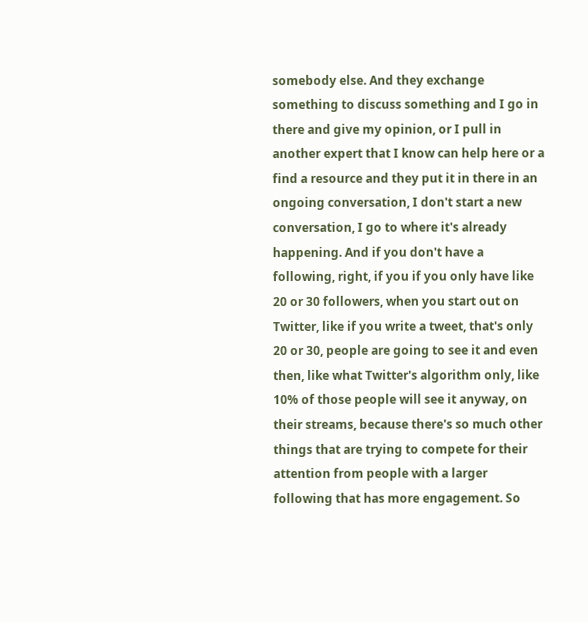somebody else. And they exchange something to discuss something and I go in there and give my opinion, or I pull in another expert that I know can help here or a find a resource and they put it in there in an ongoing conversation, I don't start a new conversation, I go to where it's already happening. And if you don't have a following, right, if you if you only have like 20 or 30 followers, when you start out on Twitter, like if you write a tweet, that's only 20 or 30, people are going to see it and even then, like what Twitter's algorithm only, like 10% of those people will see it anyway, on their streams, because there's so much other things that are trying to compete for their attention from people with a larger following that has more engagement. So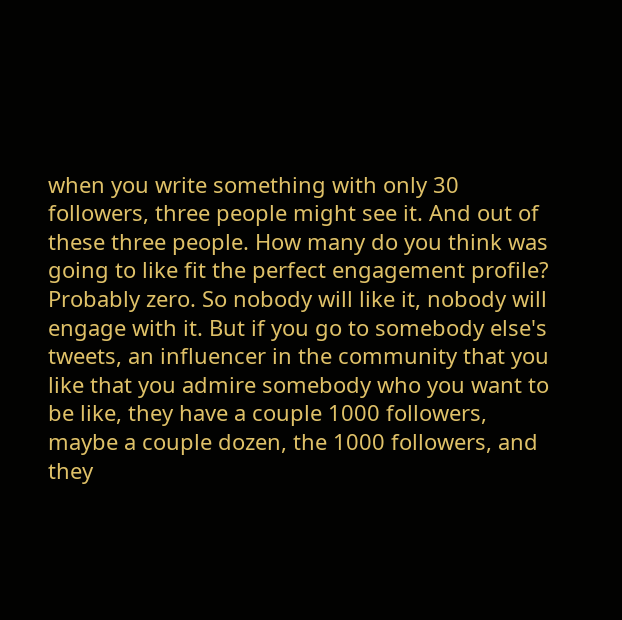when you write something with only 30 followers, three people might see it. And out of these three people. How many do you think was going to like fit the perfect engagement profile? Probably zero. So nobody will like it, nobody will engage with it. But if you go to somebody else's tweets, an influencer in the community that you like that you admire somebody who you want to be like, they have a couple 1000 followers, maybe a couple dozen, the 1000 followers, and they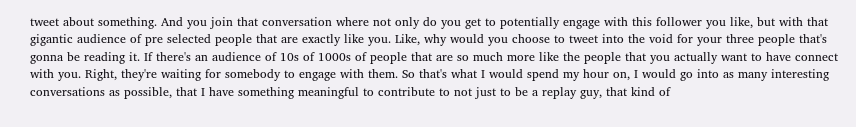tweet about something. And you join that conversation where not only do you get to potentially engage with this follower you like, but with that gigantic audience of pre selected people that are exactly like you. Like, why would you choose to tweet into the void for your three people that's gonna be reading it. If there's an audience of 10s of 1000s of people that are so much more like the people that you actually want to have connect with you. Right, they're waiting for somebody to engage with them. So that's what I would spend my hour on, I would go into as many interesting conversations as possible, that I have something meaningful to contribute to not just to be a replay guy, that kind of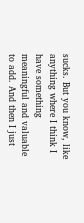sucks. But you know, like anything where I think I have something meaningful and valuable to add. And then I just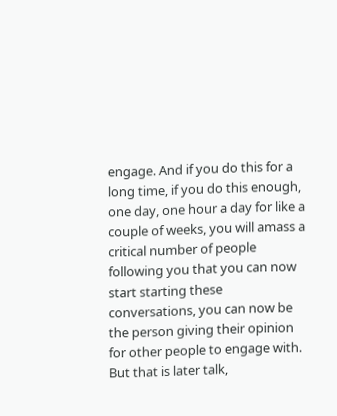engage. And if you do this for a long time, if you do this enough, one day, one hour a day for like a couple of weeks, you will amass a critical number of people following you that you can now start starting these conversations, you can now be the person giving their opinion for other people to engage with. But that is later talk,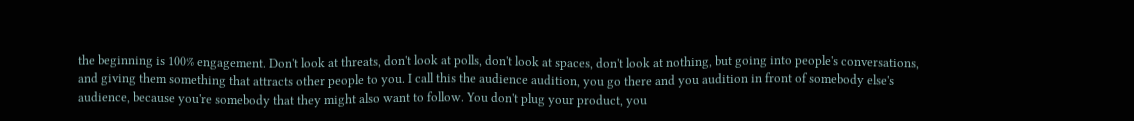the beginning is 100% engagement. Don't look at threats, don't look at polls, don't look at spaces, don't look at nothing, but going into people's conversations, and giving them something that attracts other people to you. I call this the audience audition, you go there and you audition in front of somebody else's audience, because you're somebody that they might also want to follow. You don't plug your product, you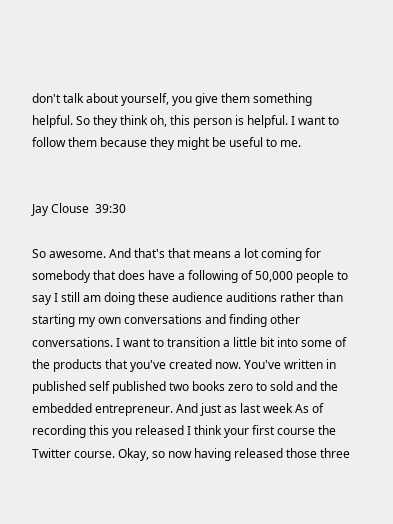don't talk about yourself, you give them something helpful. So they think oh, this person is helpful. I want to follow them because they might be useful to me.


Jay Clouse  39:30

So awesome. And that's that means a lot coming for somebody that does have a following of 50,000 people to say I still am doing these audience auditions rather than starting my own conversations and finding other conversations. I want to transition a little bit into some of the products that you've created now. You've written in published self published two books zero to sold and the embedded entrepreneur. And just as last week As of recording this you released I think your first course the Twitter course. Okay, so now having released those three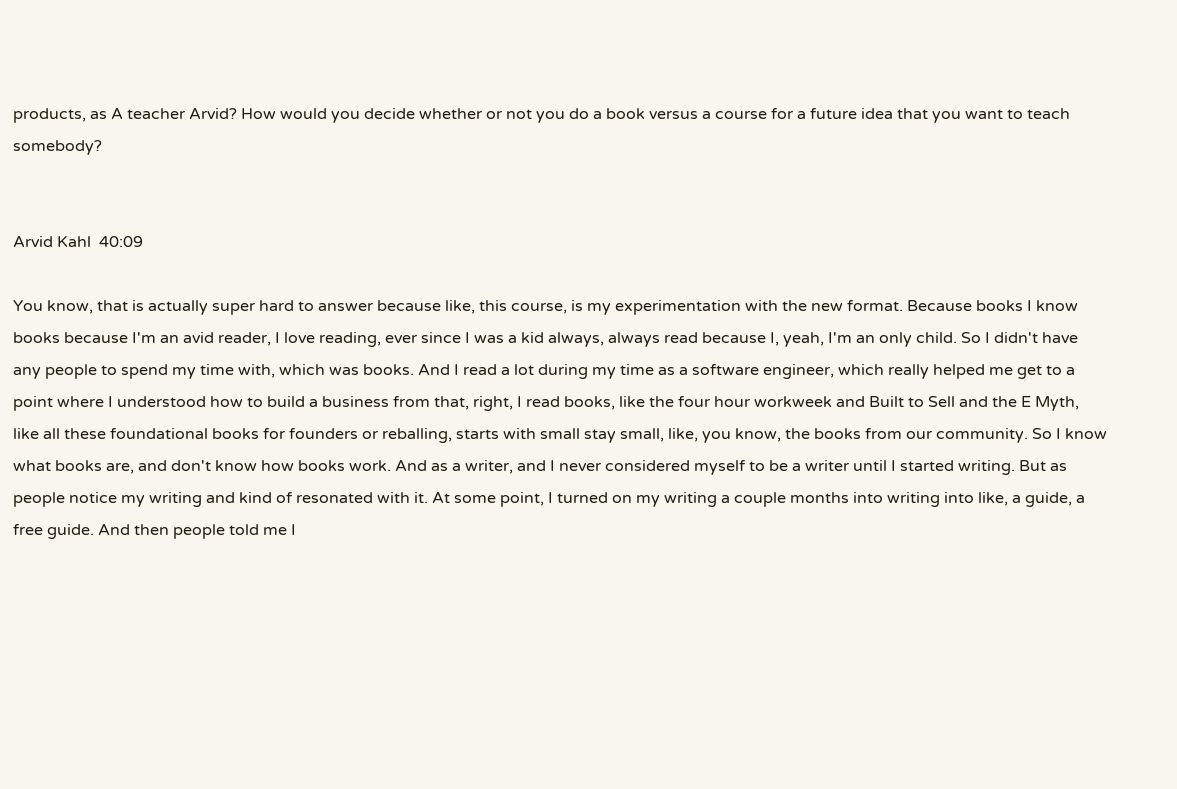products, as A teacher Arvid? How would you decide whether or not you do a book versus a course for a future idea that you want to teach somebody?


Arvid Kahl  40:09

You know, that is actually super hard to answer because like, this course, is my experimentation with the new format. Because books I know books because I'm an avid reader, I love reading, ever since I was a kid always, always read because I, yeah, I'm an only child. So I didn't have any people to spend my time with, which was books. And I read a lot during my time as a software engineer, which really helped me get to a point where I understood how to build a business from that, right, I read books, like the four hour workweek and Built to Sell and the E Myth, like all these foundational books for founders or reballing, starts with small stay small, like, you know, the books from our community. So I know what books are, and don't know how books work. And as a writer, and I never considered myself to be a writer until I started writing. But as people notice my writing and kind of resonated with it. At some point, I turned on my writing a couple months into writing into like, a guide, a free guide. And then people told me I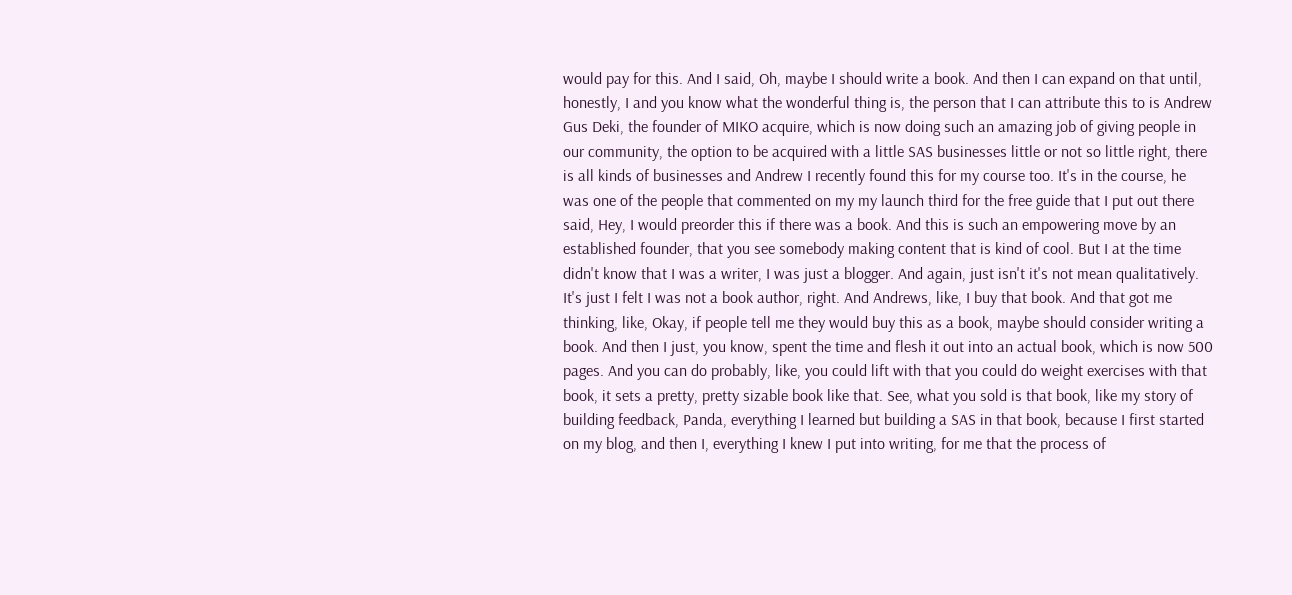would pay for this. And I said, Oh, maybe I should write a book. And then I can expand on that until, honestly, I and you know what the wonderful thing is, the person that I can attribute this to is Andrew Gus Deki, the founder of MIKO acquire, which is now doing such an amazing job of giving people in our community, the option to be acquired with a little SAS businesses little or not so little right, there is all kinds of businesses and Andrew I recently found this for my course too. It's in the course, he was one of the people that commented on my my launch third for the free guide that I put out there said, Hey, I would preorder this if there was a book. And this is such an empowering move by an established founder, that you see somebody making content that is kind of cool. But I at the time didn't know that I was a writer, I was just a blogger. And again, just isn't it's not mean qualitatively. It's just I felt I was not a book author, right. And Andrews, like, I buy that book. And that got me thinking, like, Okay, if people tell me they would buy this as a book, maybe should consider writing a book. And then I just, you know, spent the time and flesh it out into an actual book, which is now 500 pages. And you can do probably, like, you could lift with that you could do weight exercises with that book, it sets a pretty, pretty sizable book like that. See, what you sold is that book, like my story of building feedback, Panda, everything I learned but building a SAS in that book, because I first started on my blog, and then I, everything I knew I put into writing, for me that the process of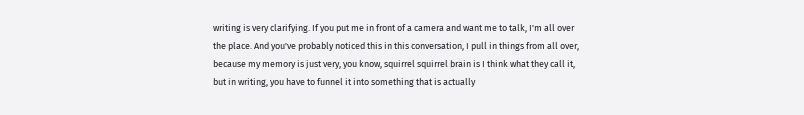writing is very clarifying. If you put me in front of a camera and want me to talk, I'm all over the place. And you've probably noticed this in this conversation, I pull in things from all over, because my memory is just very, you know, squirrel squirrel brain is I think what they call it, but in writing, you have to funnel it into something that is actually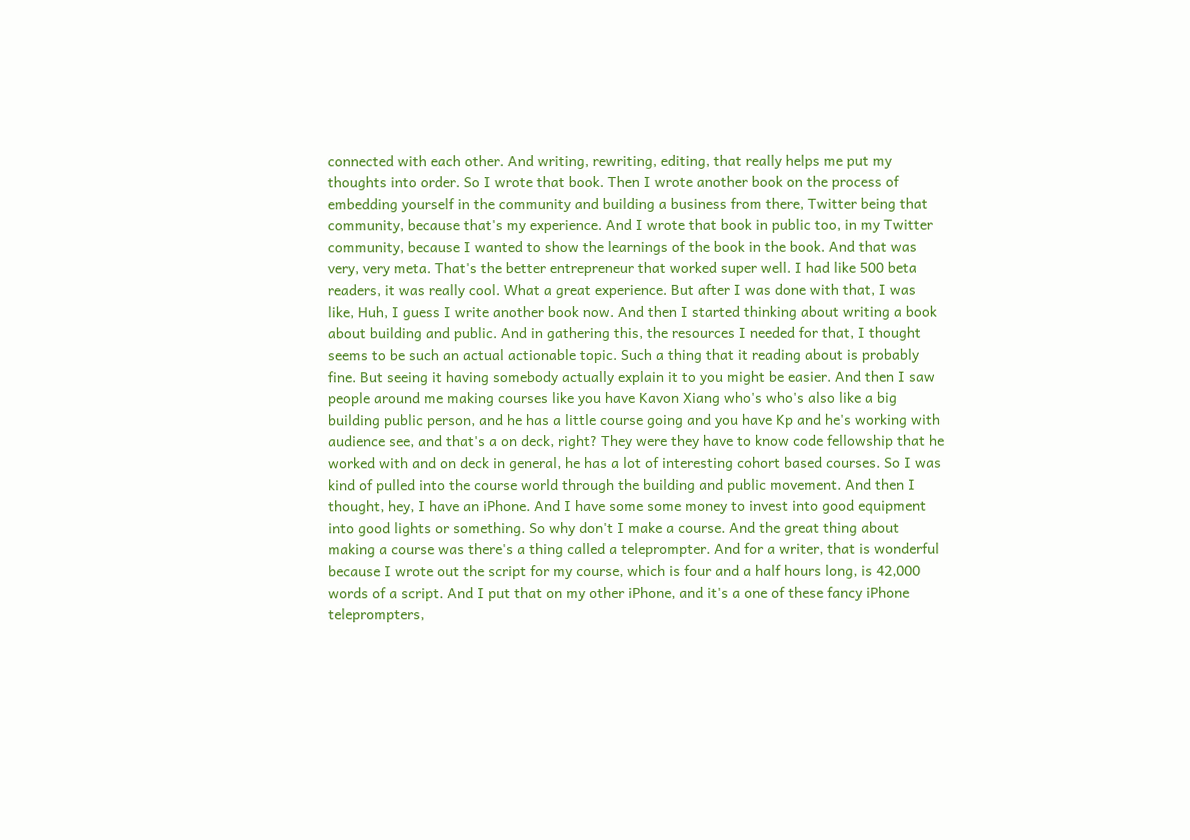connected with each other. And writing, rewriting, editing, that really helps me put my thoughts into order. So I wrote that book. Then I wrote another book on the process of embedding yourself in the community and building a business from there, Twitter being that community, because that's my experience. And I wrote that book in public too, in my Twitter community, because I wanted to show the learnings of the book in the book. And that was very, very meta. That's the better entrepreneur that worked super well. I had like 500 beta readers, it was really cool. What a great experience. But after I was done with that, I was like, Huh, I guess I write another book now. And then I started thinking about writing a book about building and public. And in gathering this, the resources I needed for that, I thought seems to be such an actual actionable topic. Such a thing that it reading about is probably fine. But seeing it having somebody actually explain it to you might be easier. And then I saw people around me making courses like you have Kavon Xiang who's who's also like a big building public person, and he has a little course going and you have Kp and he's working with audience see, and that's a on deck, right? They were they have to know code fellowship that he worked with and on deck in general, he has a lot of interesting cohort based courses. So I was kind of pulled into the course world through the building and public movement. And then I thought, hey, I have an iPhone. And I have some some money to invest into good equipment into good lights or something. So why don't I make a course. And the great thing about making a course was there's a thing called a teleprompter. And for a writer, that is wonderful because I wrote out the script for my course, which is four and a half hours long, is 42,000 words of a script. And I put that on my other iPhone, and it's a one of these fancy iPhone teleprompters,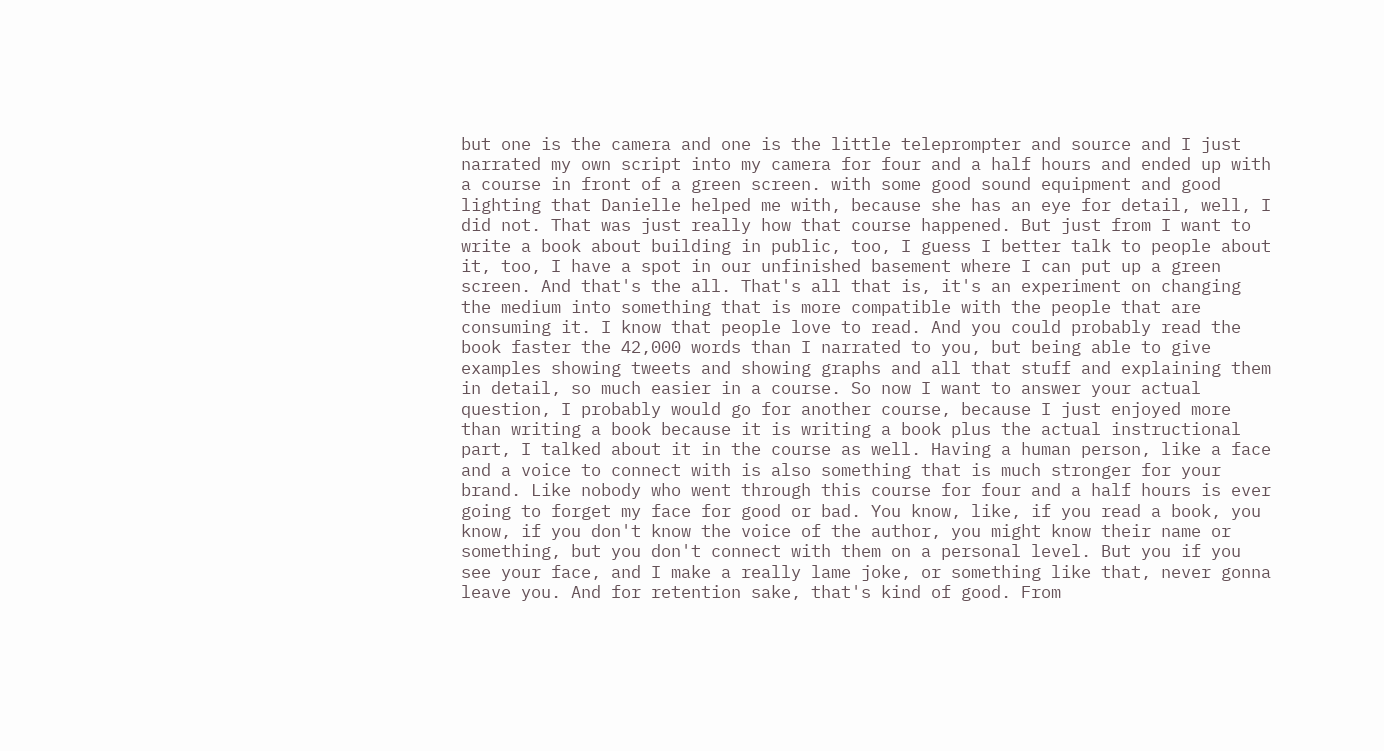but one is the camera and one is the little teleprompter and source and I just narrated my own script into my camera for four and a half hours and ended up with a course in front of a green screen. with some good sound equipment and good lighting that Danielle helped me with, because she has an eye for detail, well, I did not. That was just really how that course happened. But just from I want to write a book about building in public, too, I guess I better talk to people about it, too, I have a spot in our unfinished basement where I can put up a green screen. And that's the all. That's all that is, it's an experiment on changing the medium into something that is more compatible with the people that are consuming it. I know that people love to read. And you could probably read the book faster the 42,000 words than I narrated to you, but being able to give examples showing tweets and showing graphs and all that stuff and explaining them in detail, so much easier in a course. So now I want to answer your actual question, I probably would go for another course, because I just enjoyed more than writing a book because it is writing a book plus the actual instructional part, I talked about it in the course as well. Having a human person, like a face and a voice to connect with is also something that is much stronger for your brand. Like nobody who went through this course for four and a half hours is ever going to forget my face for good or bad. You know, like, if you read a book, you know, if you don't know the voice of the author, you might know their name or something, but you don't connect with them on a personal level. But you if you see your face, and I make a really lame joke, or something like that, never gonna leave you. And for retention sake, that's kind of good. From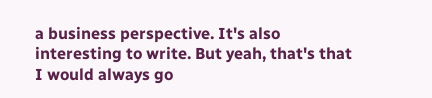a business perspective. It's also interesting to write. But yeah, that's that I would always go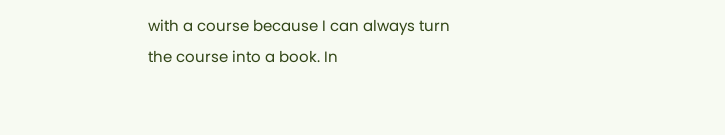with a course because I can always turn the course into a book. In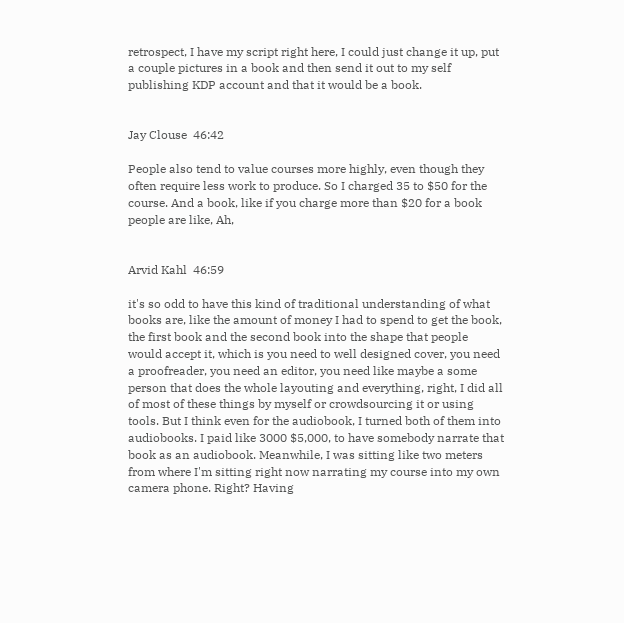retrospect, I have my script right here, I could just change it up, put a couple pictures in a book and then send it out to my self publishing KDP account and that it would be a book.


Jay Clouse  46:42

People also tend to value courses more highly, even though they often require less work to produce. So I charged 35 to $50 for the course. And a book, like if you charge more than $20 for a book people are like, Ah,


Arvid Kahl  46:59

it's so odd to have this kind of traditional understanding of what books are, like the amount of money I had to spend to get the book, the first book and the second book into the shape that people would accept it, which is you need to well designed cover, you need a proofreader, you need an editor, you need like maybe a some person that does the whole layouting and everything, right, I did all of most of these things by myself or crowdsourcing it or using tools. But I think even for the audiobook, I turned both of them into audiobooks. I paid like 3000 $5,000, to have somebody narrate that book as an audiobook. Meanwhile, I was sitting like two meters from where I'm sitting right now narrating my course into my own camera phone. Right? Having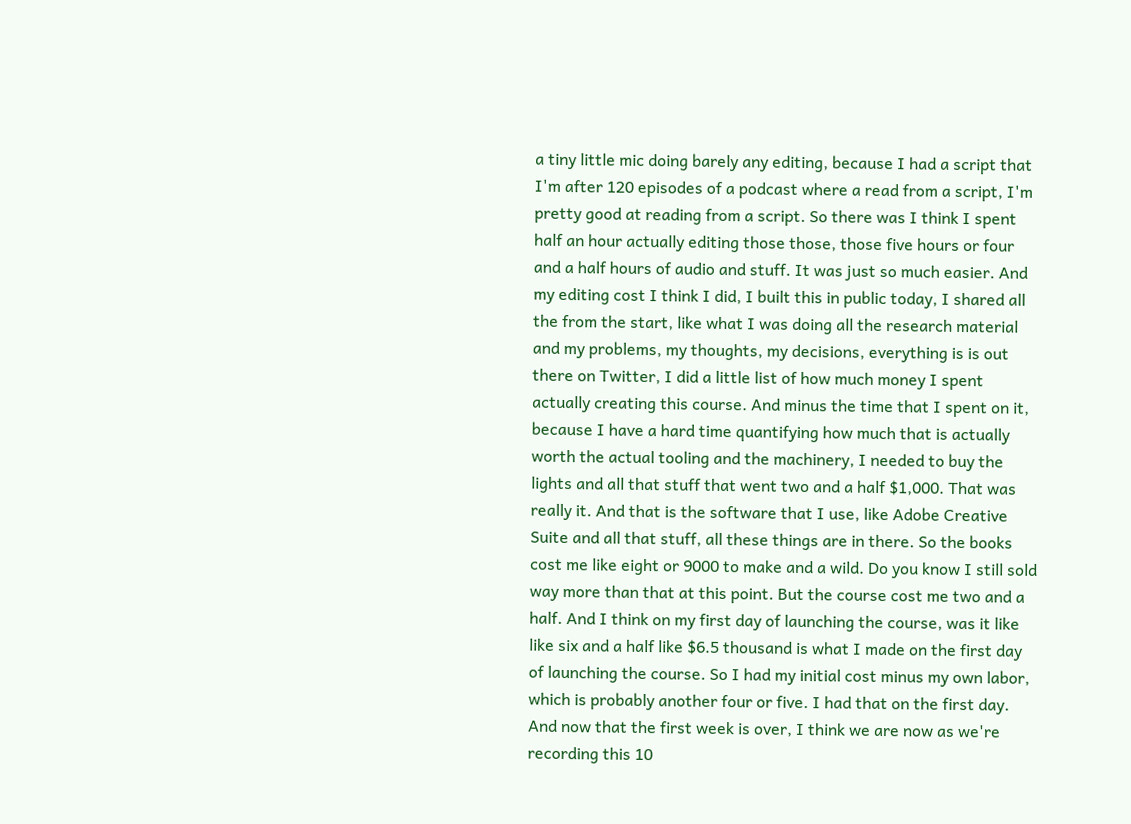a tiny little mic doing barely any editing, because I had a script that I'm after 120 episodes of a podcast where a read from a script, I'm pretty good at reading from a script. So there was I think I spent half an hour actually editing those those, those five hours or four and a half hours of audio and stuff. It was just so much easier. And my editing cost I think I did, I built this in public today, I shared all the from the start, like what I was doing all the research material and my problems, my thoughts, my decisions, everything is is out there on Twitter, I did a little list of how much money I spent actually creating this course. And minus the time that I spent on it, because I have a hard time quantifying how much that is actually worth the actual tooling and the machinery, I needed to buy the lights and all that stuff that went two and a half $1,000. That was really it. And that is the software that I use, like Adobe Creative Suite and all that stuff, all these things are in there. So the books cost me like eight or 9000 to make and a wild. Do you know I still sold way more than that at this point. But the course cost me two and a half. And I think on my first day of launching the course, was it like like six and a half like $6.5 thousand is what I made on the first day of launching the course. So I had my initial cost minus my own labor, which is probably another four or five. I had that on the first day. And now that the first week is over, I think we are now as we're recording this 10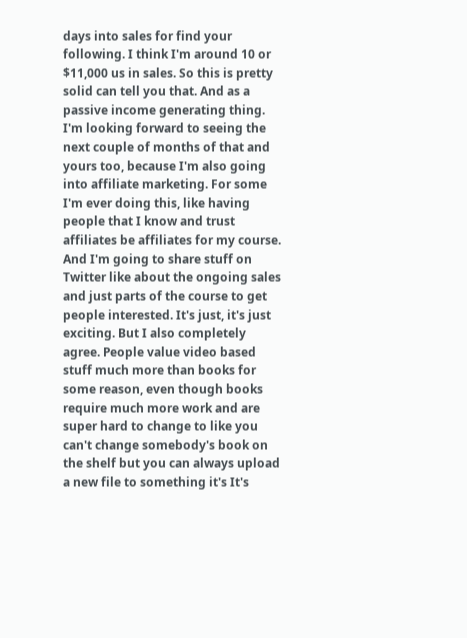days into sales for find your following. I think I'm around 10 or $11,000 us in sales. So this is pretty solid can tell you that. And as a passive income generating thing. I'm looking forward to seeing the next couple of months of that and yours too, because I'm also going into affiliate marketing. For some I'm ever doing this, like having people that I know and trust affiliates be affiliates for my course. And I'm going to share stuff on Twitter like about the ongoing sales and just parts of the course to get people interested. It's just, it's just exciting. But I also completely agree. People value video based stuff much more than books for some reason, even though books require much more work and are super hard to change to like you can't change somebody's book on the shelf but you can always upload a new file to something it's It's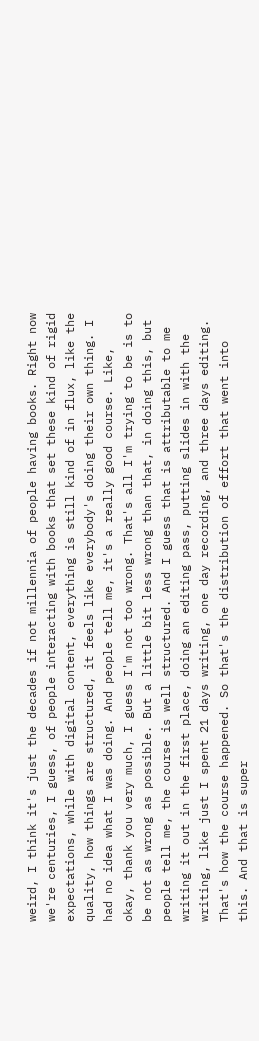weird, I think it's just the decades if not millennia of people having books. Right now we're centuries, I guess, of people interacting with books that set these kind of rigid expectations, while with digital content, everything is still kind of in flux, like the quality, how things are structured, it feels like everybody's doing their own thing. I had no idea what I was doing. And people tell me, it's a really good course. Like, okay, thank you very much, I guess I'm not too wrong. That's all I'm trying to be is to be not as wrong as possible. But a little bit less wrong than that, in doing this, but people tell me, the course is well structured. And I guess that is attributable to me writing it out in the first place, doing an editing pass, putting slides in with the writing, like just I spent 21 days writing, one day recording, and three days editing. That's how the course happened. So that's the distribution of effort that went into this. And that is super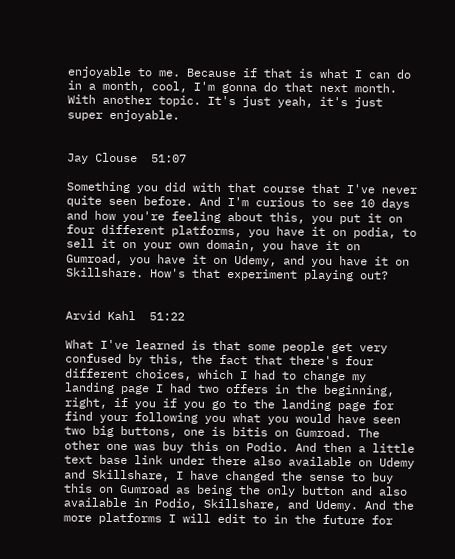enjoyable to me. Because if that is what I can do in a month, cool, I'm gonna do that next month. With another topic. It's just yeah, it's just super enjoyable.


Jay Clouse  51:07

Something you did with that course that I've never quite seen before. And I'm curious to see 10 days and how you're feeling about this, you put it on four different platforms, you have it on podia, to sell it on your own domain, you have it on Gumroad, you have it on Udemy, and you have it on Skillshare. How's that experiment playing out?


Arvid Kahl  51:22

What I've learned is that some people get very confused by this, the fact that there's four different choices, which I had to change my landing page I had two offers in the beginning, right, if you if you go to the landing page for find your following you what you would have seen two big buttons, one is bitis on Gumroad. The other one was buy this on Podio. And then a little text base link under there also available on Udemy and Skillshare, I have changed the sense to buy this on Gumroad as being the only button and also available in Podio, Skillshare, and Udemy. And the more platforms I will edit to in the future for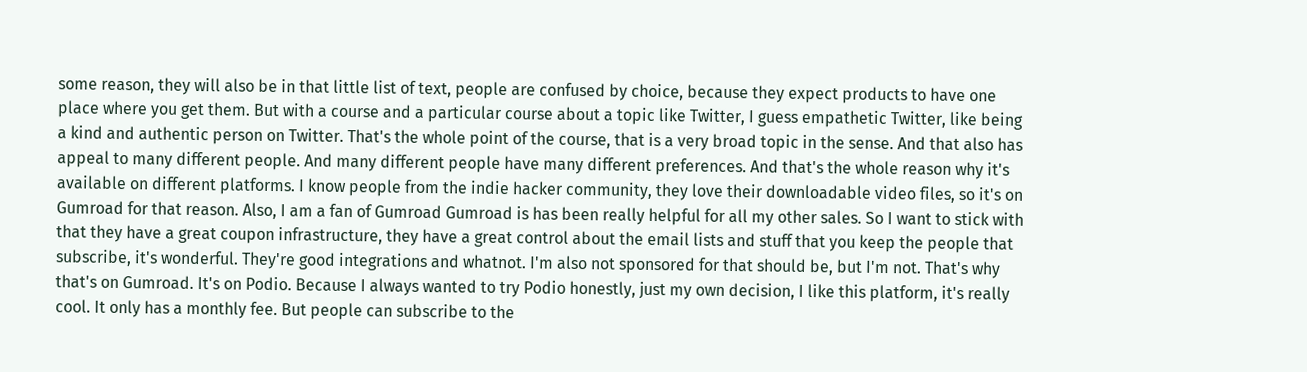some reason, they will also be in that little list of text, people are confused by choice, because they expect products to have one place where you get them. But with a course and a particular course about a topic like Twitter, I guess empathetic Twitter, like being a kind and authentic person on Twitter. That's the whole point of the course, that is a very broad topic in the sense. And that also has appeal to many different people. And many different people have many different preferences. And that's the whole reason why it's available on different platforms. I know people from the indie hacker community, they love their downloadable video files, so it's on Gumroad for that reason. Also, I am a fan of Gumroad Gumroad is has been really helpful for all my other sales. So I want to stick with that they have a great coupon infrastructure, they have a great control about the email lists and stuff that you keep the people that subscribe, it's wonderful. They're good integrations and whatnot. I'm also not sponsored for that should be, but I'm not. That's why that's on Gumroad. It's on Podio. Because I always wanted to try Podio honestly, just my own decision, I like this platform, it's really cool. It only has a monthly fee. But people can subscribe to the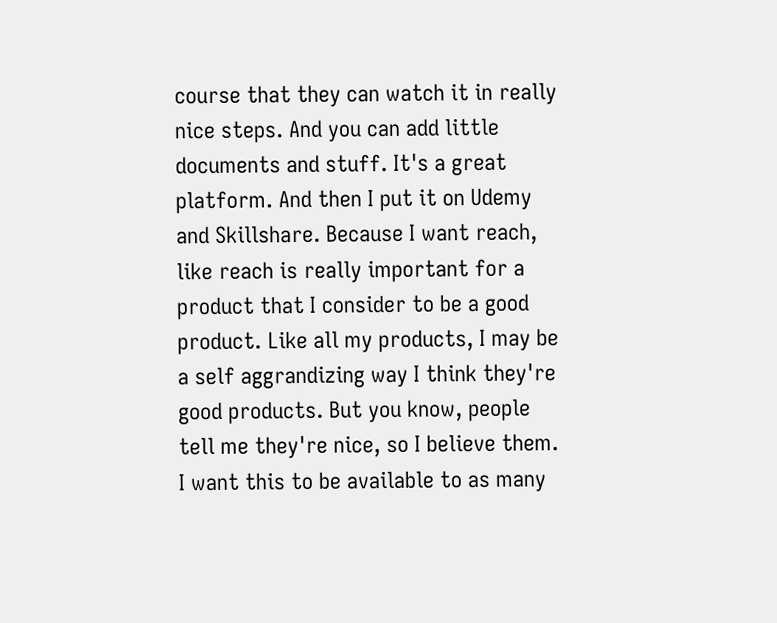course that they can watch it in really nice steps. And you can add little documents and stuff. It's a great platform. And then I put it on Udemy and Skillshare. Because I want reach, like reach is really important for a product that I consider to be a good product. Like all my products, I may be a self aggrandizing way I think they're good products. But you know, people tell me they're nice, so I believe them. I want this to be available to as many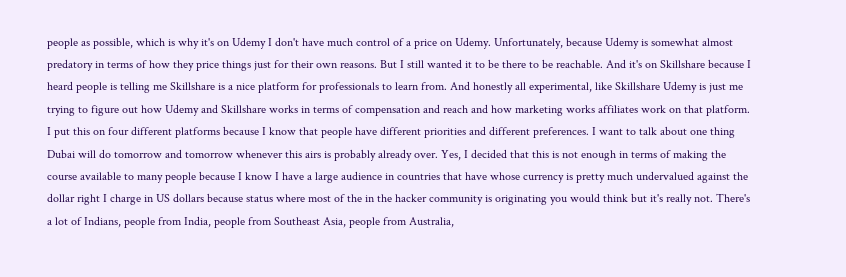people as possible, which is why it's on Udemy I don't have much control of a price on Udemy. Unfortunately, because Udemy is somewhat almost predatory in terms of how they price things just for their own reasons. But I still wanted it to be there to be reachable. And it's on Skillshare because I heard people is telling me Skillshare is a nice platform for professionals to learn from. And honestly all experimental, like Skillshare Udemy is just me trying to figure out how Udemy and Skillshare works in terms of compensation and reach and how marketing works affiliates work on that platform. I put this on four different platforms because I know that people have different priorities and different preferences. I want to talk about one thing Dubai will do tomorrow and tomorrow whenever this airs is probably already over. Yes, I decided that this is not enough in terms of making the course available to many people because I know I have a large audience in countries that have whose currency is pretty much undervalued against the dollar right I charge in US dollars because status where most of the in the hacker community is originating you would think but it's really not. There's a lot of Indians, people from India, people from Southeast Asia, people from Australia,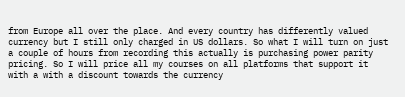from Europe all over the place. And every country has differently valued currency but I still only charged in US dollars. So what I will turn on just a couple of hours from recording this actually is purchasing power parity pricing. So I will price all my courses on all platforms that support it with a with a discount towards the currency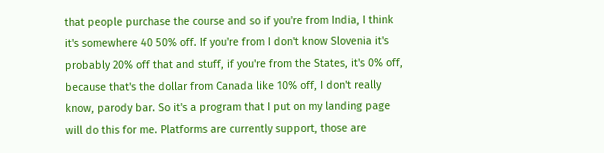that people purchase the course and so if you're from India, I think it's somewhere 40 50% off. If you're from I don't know Slovenia it's probably 20% off that and stuff, if you're from the States, it's 0% off, because that's the dollar from Canada like 10% off, I don't really know, parody bar. So it's a program that I put on my landing page will do this for me. Platforms are currently support, those are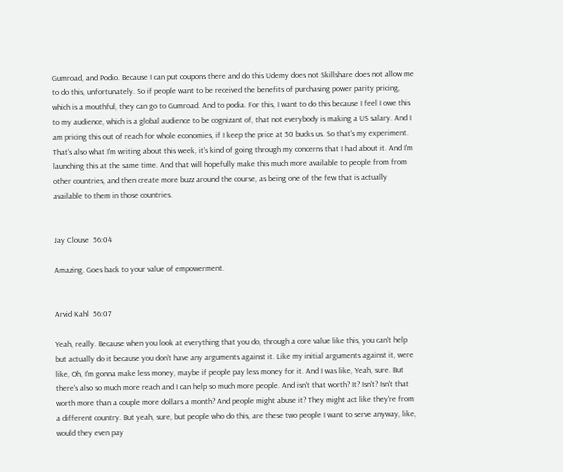Gumroad, and Podio. Because I can put coupons there and do this Udemy does not Skillshare does not allow me to do this, unfortunately. So if people want to be received the benefits of purchasing power parity pricing, which is a mouthful, they can go to Gumroad. And to podia. For this, I want to do this because I feel I owe this to my audience, which is a global audience to be cognizant of, that not everybody is making a US salary. And I am pricing this out of reach for whole economies, if I keep the price at 50 bucks us. So that's my experiment. That's also what I'm writing about this week, it's kind of going through my concerns that I had about it. And I'm launching this at the same time. And that will hopefully make this much more available to people from from other countries, and then create more buzz around the course, as being one of the few that is actually available to them in those countries.


Jay Clouse  56:04

Amazing. Goes back to your value of empowerment.


Arvid Kahl  56:07

Yeah, really. Because when you look at everything that you do, through a core value like this, you can't help but actually do it because you don't have any arguments against it. Like my initial arguments against it, were like, Oh, I'm gonna make less money, maybe if people pay less money for it. And I was like, Yeah, sure. But there's also so much more reach and I can help so much more people. And isn't that worth? It? Isn't? Isn't that worth more than a couple more dollars a month? And people might abuse it? They might act like they're from a different country. But yeah, sure, but people who do this, are these two people I want to serve anyway, like, would they even pay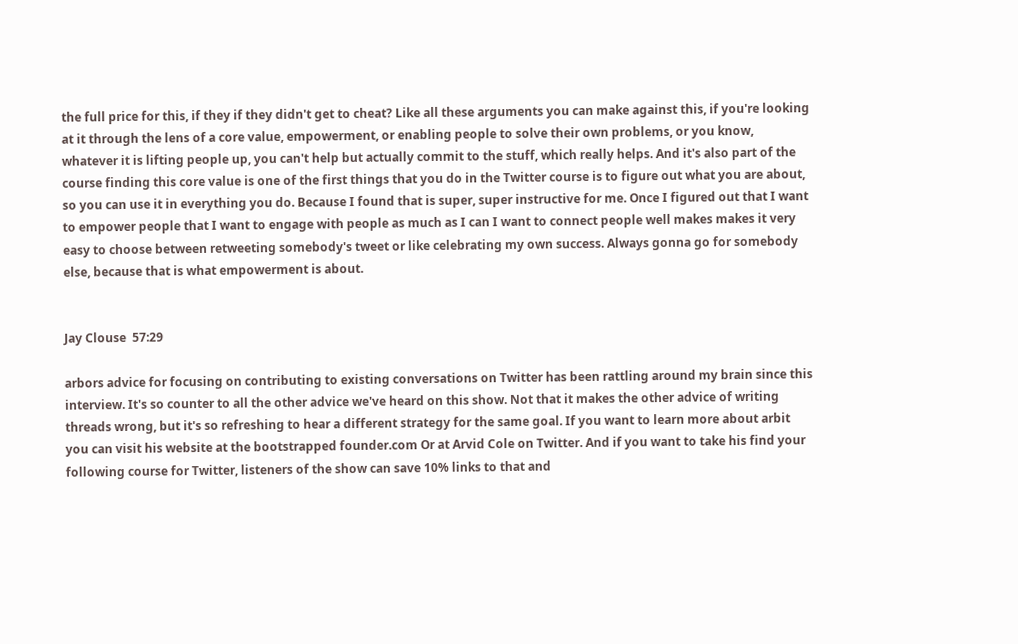the full price for this, if they if they didn't get to cheat? Like all these arguments you can make against this, if you're looking at it through the lens of a core value, empowerment, or enabling people to solve their own problems, or you know, whatever it is lifting people up, you can't help but actually commit to the stuff, which really helps. And it's also part of the course finding this core value is one of the first things that you do in the Twitter course is to figure out what you are about, so you can use it in everything you do. Because I found that is super, super instructive for me. Once I figured out that I want to empower people that I want to engage with people as much as I can I want to connect people well makes makes it very easy to choose between retweeting somebody's tweet or like celebrating my own success. Always gonna go for somebody else, because that is what empowerment is about.


Jay Clouse  57:29

arbors advice for focusing on contributing to existing conversations on Twitter has been rattling around my brain since this interview. It's so counter to all the other advice we've heard on this show. Not that it makes the other advice of writing threads wrong, but it's so refreshing to hear a different strategy for the same goal. If you want to learn more about arbit you can visit his website at the bootstrapped founder.com Or at Arvid Cole on Twitter. And if you want to take his find your following course for Twitter, listeners of the show can save 10% links to that and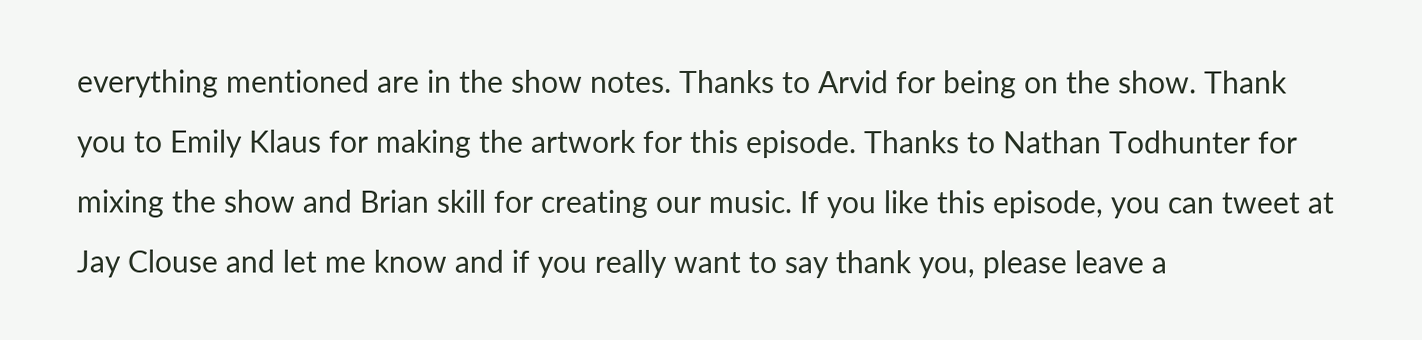everything mentioned are in the show notes. Thanks to Arvid for being on the show. Thank you to Emily Klaus for making the artwork for this episode. Thanks to Nathan Todhunter for mixing the show and Brian skill for creating our music. If you like this episode, you can tweet at Jay Clouse and let me know and if you really want to say thank you, please leave a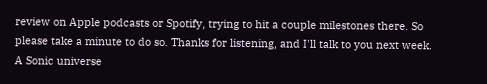review on Apple podcasts or Spotify, trying to hit a couple milestones there. So please take a minute to do so. Thanks for listening, and I'll talk to you next week. A Sonic universe